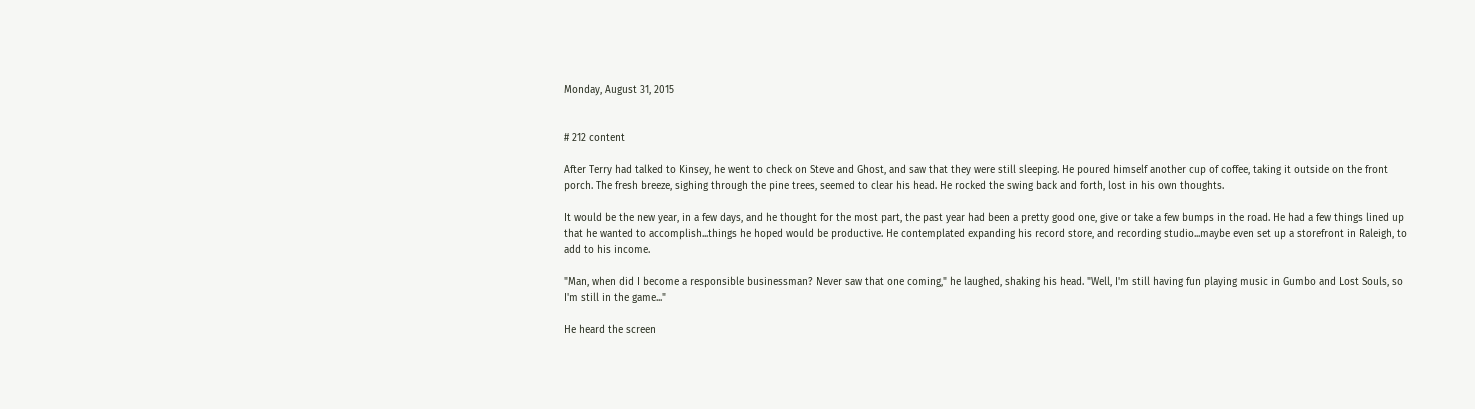Monday, August 31, 2015


# 212 content

After Terry had talked to Kinsey, he went to check on Steve and Ghost, and saw that they were still sleeping. He poured himself another cup of coffee, taking it outside on the front porch. The fresh breeze, sighing through the pine trees, seemed to clear his head. He rocked the swing back and forth, lost in his own thoughts.

It would be the new year, in a few days, and he thought for the most part, the past year had been a pretty good one, give or take a few bumps in the road. He had a few things lined up that he wanted to accomplish...things he hoped would be productive. He contemplated expanding his record store, and recording studio...maybe even set up a storefront in Raleigh, to add to his income.

"Man, when did I become a responsible businessman? Never saw that one coming," he laughed, shaking his head. "Well, I'm still having fun playing music in Gumbo and Lost Souls, so I'm still in the game..."

He heard the screen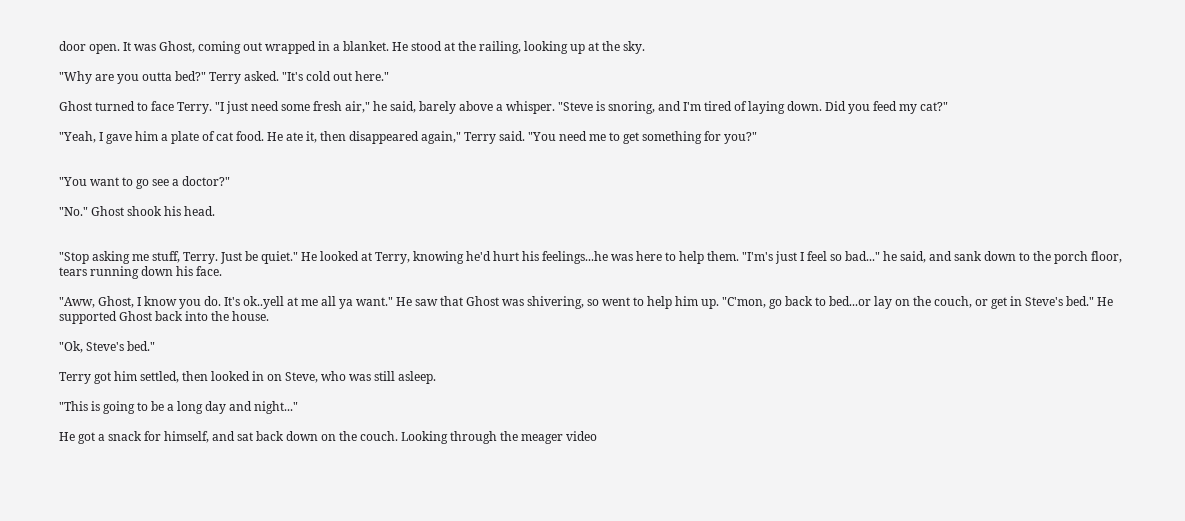door open. It was Ghost, coming out wrapped in a blanket. He stood at the railing, looking up at the sky.

"Why are you outta bed?" Terry asked. "It's cold out here."

Ghost turned to face Terry. "I just need some fresh air," he said, barely above a whisper. "Steve is snoring, and I'm tired of laying down. Did you feed my cat?"

"Yeah, I gave him a plate of cat food. He ate it, then disappeared again," Terry said. "You need me to get something for you?"


"You want to go see a doctor?"

"No." Ghost shook his head.


"Stop asking me stuff, Terry. Just be quiet." He looked at Terry, knowing he'd hurt his feelings...he was here to help them. "I'm's just I feel so bad..." he said, and sank down to the porch floor, tears running down his face.

"Aww, Ghost, I know you do. It's ok..yell at me all ya want." He saw that Ghost was shivering, so went to help him up. "C'mon, go back to bed...or lay on the couch, or get in Steve's bed." He supported Ghost back into the house.

"Ok, Steve's bed."

Terry got him settled, then looked in on Steve, who was still asleep.

"This is going to be a long day and night..."

He got a snack for himself, and sat back down on the couch. Looking through the meager video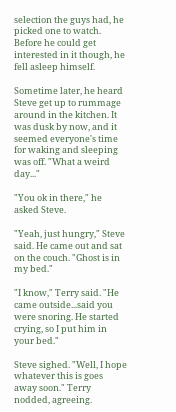selection the guys had, he picked one to watch. Before he could get interested in it though, he fell asleep himself.

Sometime later, he heard Steve get up to rummage around in the kitchen. It was dusk by now, and it seemed everyone's time for waking and sleeping was off. "What a weird day..."

"You ok in there," he asked Steve.

"Yeah, just hungry," Steve said. He came out and sat on the couch. "Ghost is in my bed."

"I know," Terry said. "He came outside...said you were snoring. He started crying, so I put him in your bed."

Steve sighed. "Well, I hope whatever this is goes away soon." Terry nodded, agreeing.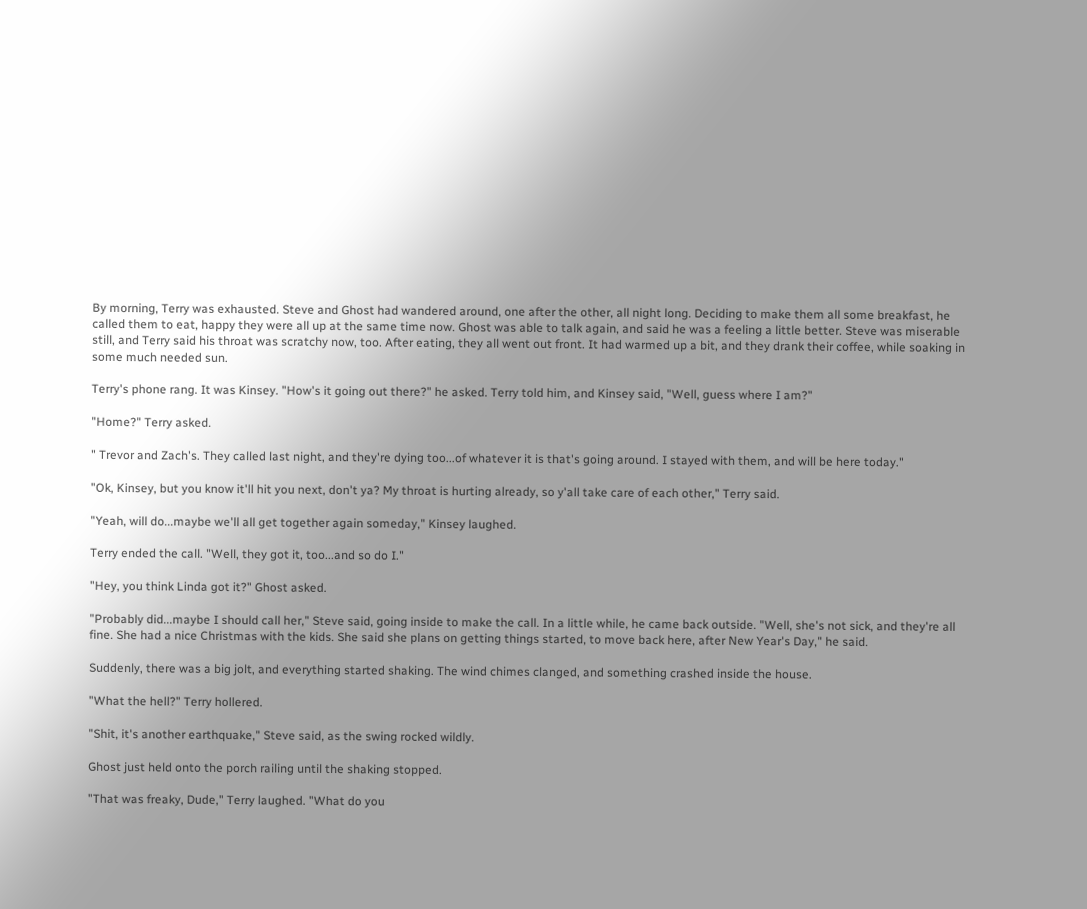By morning, Terry was exhausted. Steve and Ghost had wandered around, one after the other, all night long. Deciding to make them all some breakfast, he called them to eat, happy they were all up at the same time now. Ghost was able to talk again, and said he was a feeling a little better. Steve was miserable still, and Terry said his throat was scratchy now, too. After eating, they all went out front. It had warmed up a bit, and they drank their coffee, while soaking in some much needed sun.

Terry's phone rang. It was Kinsey. "How's it going out there?" he asked. Terry told him, and Kinsey said, "Well, guess where I am?"

"Home?" Terry asked.

" Trevor and Zach's. They called last night, and they're dying too...of whatever it is that's going around. I stayed with them, and will be here today."

"Ok, Kinsey, but you know it'll hit you next, don't ya? My throat is hurting already, so y'all take care of each other," Terry said.

"Yeah, will do...maybe we'll all get together again someday," Kinsey laughed.

Terry ended the call. "Well, they got it, too...and so do I."

"Hey, you think Linda got it?" Ghost asked.

"Probably did...maybe I should call her," Steve said, going inside to make the call. In a little while, he came back outside. "Well, she's not sick, and they're all fine. She had a nice Christmas with the kids. She said she plans on getting things started, to move back here, after New Year's Day," he said.

Suddenly, there was a big jolt, and everything started shaking. The wind chimes clanged, and something crashed inside the house.

"What the hell?" Terry hollered.

"Shit, it's another earthquake," Steve said, as the swing rocked wildly.

Ghost just held onto the porch railing until the shaking stopped.

"That was freaky, Dude," Terry laughed. "What do you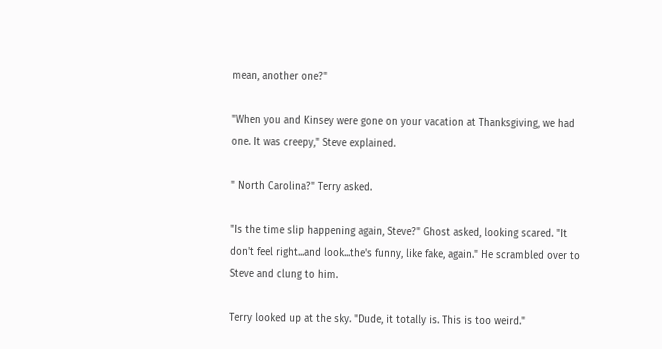mean, another one?"

"When you and Kinsey were gone on your vacation at Thanksgiving, we had one. It was creepy," Steve explained.

" North Carolina?" Terry asked.

"Is the time slip happening again, Steve?" Ghost asked, looking scared. "It don't feel right...and look...the's funny, like fake, again." He scrambled over to Steve and clung to him.

Terry looked up at the sky. "Dude, it totally is. This is too weird."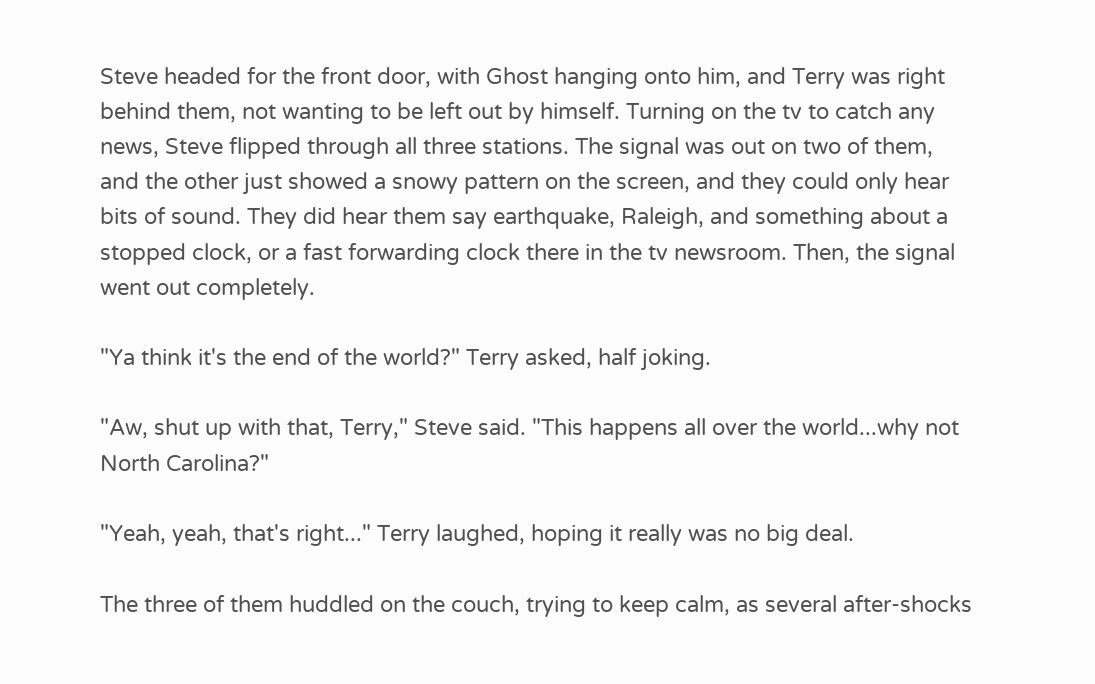Steve headed for the front door, with Ghost hanging onto him, and Terry was right behind them, not wanting to be left out by himself. Turning on the tv to catch any news, Steve flipped through all three stations. The signal was out on two of them, and the other just showed a snowy pattern on the screen, and they could only hear bits of sound. They did hear them say earthquake, Raleigh, and something about a stopped clock, or a fast forwarding clock there in the tv newsroom. Then, the signal went out completely.

"Ya think it's the end of the world?" Terry asked, half joking.

"Aw, shut up with that, Terry," Steve said. "This happens all over the world...why not North Carolina?"

"Yeah, yeah, that's right..." Terry laughed, hoping it really was no big deal.

The three of them huddled on the couch, trying to keep calm, as several after-shocks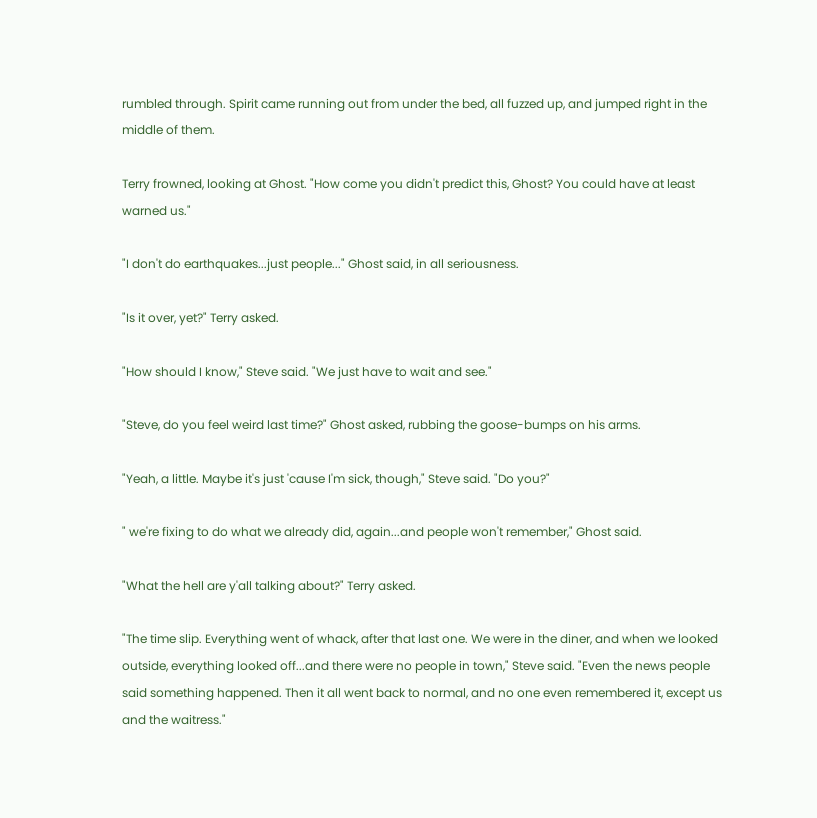rumbled through. Spirit came running out from under the bed, all fuzzed up, and jumped right in the middle of them.

Terry frowned, looking at Ghost. "How come you didn't predict this, Ghost? You could have at least warned us."

"I don't do earthquakes...just people..." Ghost said, in all seriousness.

"Is it over, yet?" Terry asked.

"How should I know," Steve said. "We just have to wait and see."

"Steve, do you feel weird last time?" Ghost asked, rubbing the goose-bumps on his arms.

"Yeah, a little. Maybe it's just 'cause I'm sick, though," Steve said. "Do you?"

" we're fixing to do what we already did, again...and people won't remember," Ghost said.

"What the hell are y'all talking about?" Terry asked.

"The time slip. Everything went of whack, after that last one. We were in the diner, and when we looked outside, everything looked off...and there were no people in town," Steve said. "Even the news people said something happened. Then it all went back to normal, and no one even remembered it, except us and the waitress."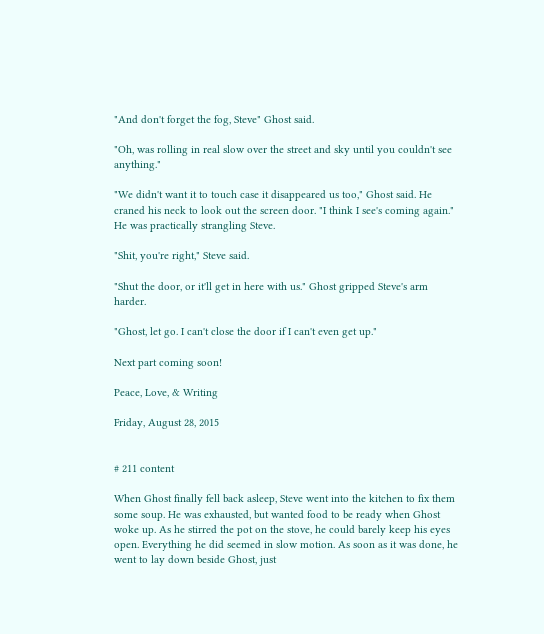"And don't forget the fog, Steve" Ghost said.

"Oh, was rolling in real slow over the street and sky until you couldn't see anything."

"We didn't want it to touch case it disappeared us too," Ghost said. He craned his neck to look out the screen door. "I think I see's coming again." He was practically strangling Steve.

"Shit, you're right," Steve said.

"Shut the door, or it'll get in here with us." Ghost gripped Steve's arm harder.

"Ghost, let go. I can't close the door if I can't even get up."

Next part coming soon!

Peace, Love, & Writing

Friday, August 28, 2015


# 211 content

When Ghost finally fell back asleep, Steve went into the kitchen to fix them some soup. He was exhausted, but wanted food to be ready when Ghost woke up. As he stirred the pot on the stove, he could barely keep his eyes open. Everything he did seemed in slow motion. As soon as it was done, he went to lay down beside Ghost, just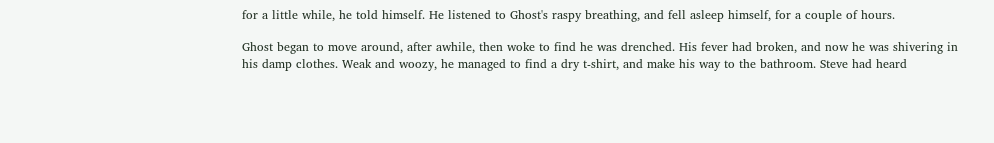for a little while, he told himself. He listened to Ghost's raspy breathing, and fell asleep himself, for a couple of hours.

Ghost began to move around, after awhile, then woke to find he was drenched. His fever had broken, and now he was shivering in his damp clothes. Weak and woozy, he managed to find a dry t-shirt, and make his way to the bathroom. Steve had heard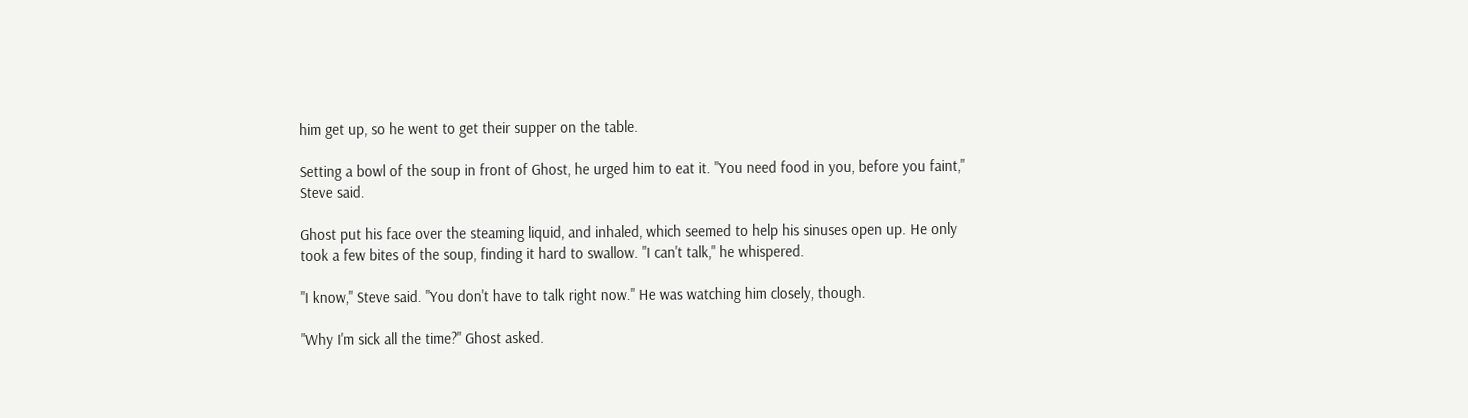him get up, so he went to get their supper on the table.

Setting a bowl of the soup in front of Ghost, he urged him to eat it. "You need food in you, before you faint," Steve said.

Ghost put his face over the steaming liquid, and inhaled, which seemed to help his sinuses open up. He only took a few bites of the soup, finding it hard to swallow. "I can't talk," he whispered.

"I know," Steve said. "You don't have to talk right now." He was watching him closely, though.

"Why I'm sick all the time?" Ghost asked.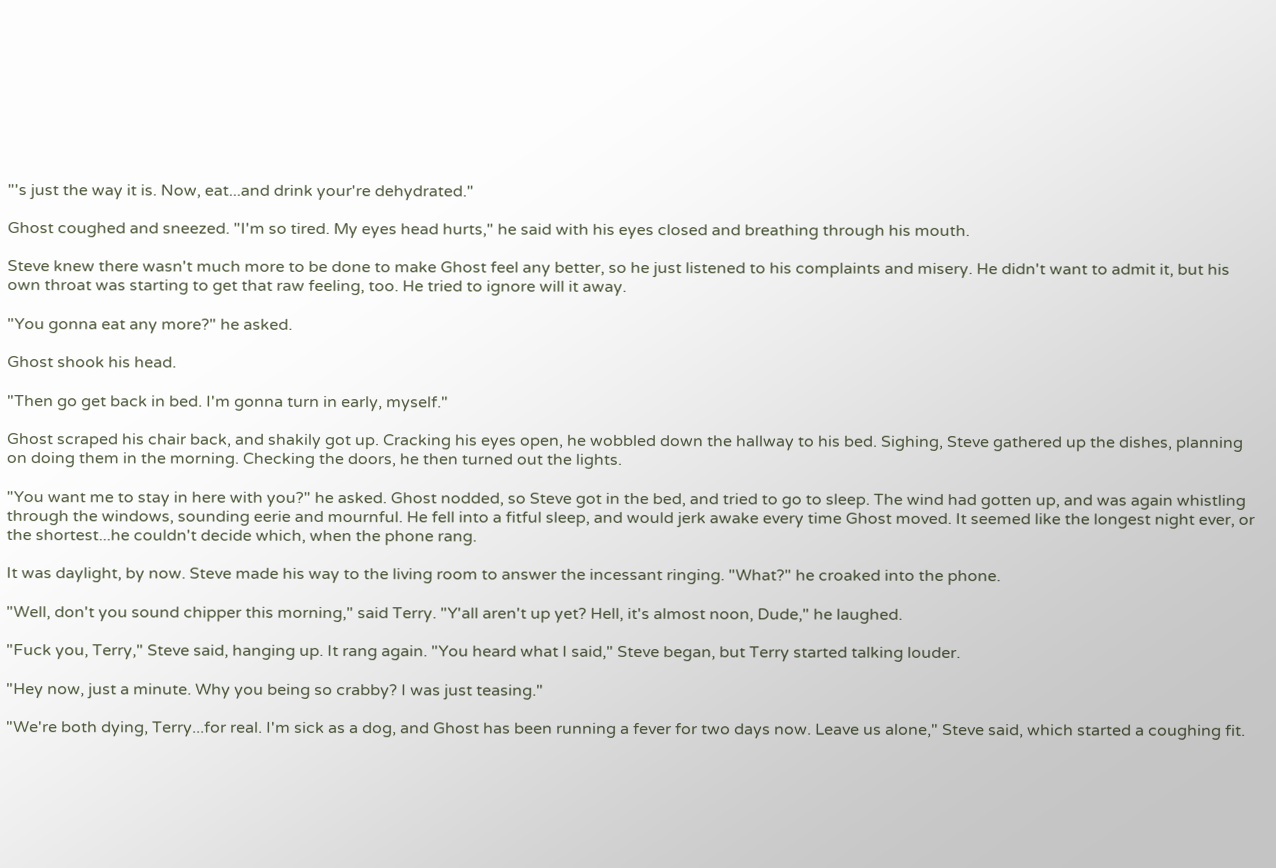"'s just the way it is. Now, eat...and drink your're dehydrated."

Ghost coughed and sneezed. "I'm so tired. My eyes head hurts," he said with his eyes closed and breathing through his mouth.

Steve knew there wasn't much more to be done to make Ghost feel any better, so he just listened to his complaints and misery. He didn't want to admit it, but his own throat was starting to get that raw feeling, too. He tried to ignore will it away.

"You gonna eat any more?" he asked.

Ghost shook his head.

"Then go get back in bed. I'm gonna turn in early, myself."

Ghost scraped his chair back, and shakily got up. Cracking his eyes open, he wobbled down the hallway to his bed. Sighing, Steve gathered up the dishes, planning on doing them in the morning. Checking the doors, he then turned out the lights.

"You want me to stay in here with you?" he asked. Ghost nodded, so Steve got in the bed, and tried to go to sleep. The wind had gotten up, and was again whistling through the windows, sounding eerie and mournful. He fell into a fitful sleep, and would jerk awake every time Ghost moved. It seemed like the longest night ever, or the shortest...he couldn't decide which, when the phone rang.

It was daylight, by now. Steve made his way to the living room to answer the incessant ringing. "What?" he croaked into the phone.

"Well, don't you sound chipper this morning," said Terry. "Y'all aren't up yet? Hell, it's almost noon, Dude," he laughed.

"Fuck you, Terry," Steve said, hanging up. It rang again. "You heard what I said," Steve began, but Terry started talking louder.

"Hey now, just a minute. Why you being so crabby? I was just teasing."

"We're both dying, Terry...for real. I'm sick as a dog, and Ghost has been running a fever for two days now. Leave us alone," Steve said, which started a coughing fit.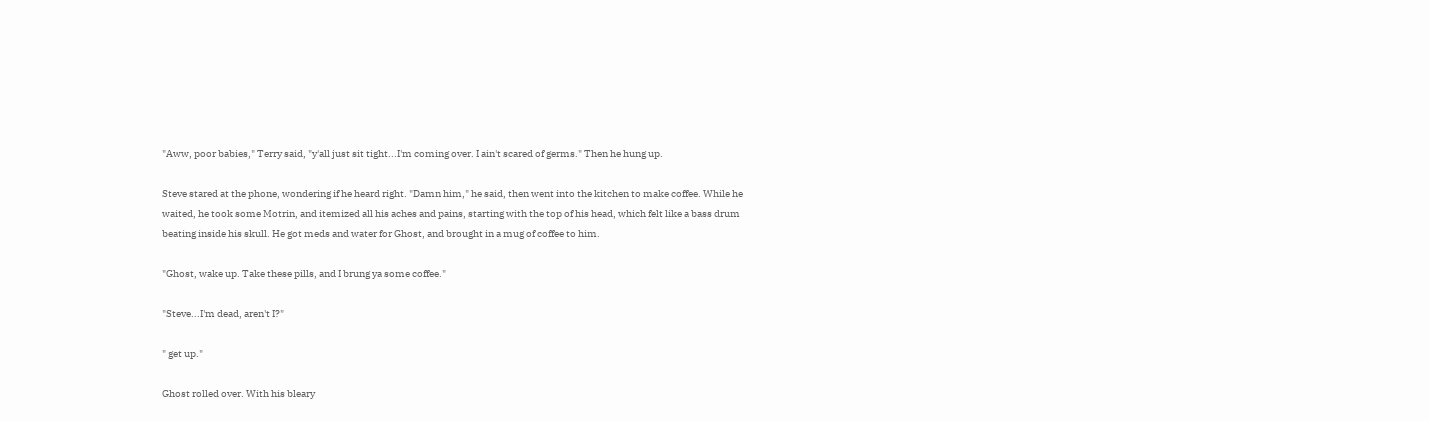"Aww, poor babies," Terry said, "y'all just sit tight...I'm coming over. I ain't scared of germs." Then he hung up.

Steve stared at the phone, wondering if he heard right. "Damn him," he said, then went into the kitchen to make coffee. While he waited, he took some Motrin, and itemized all his aches and pains, starting with the top of his head, which felt like a bass drum beating inside his skull. He got meds and water for Ghost, and brought in a mug of coffee to him.

"Ghost, wake up. Take these pills, and I brung ya some coffee."

"Steve...I'm dead, aren't I?"

" get up."

Ghost rolled over. With his bleary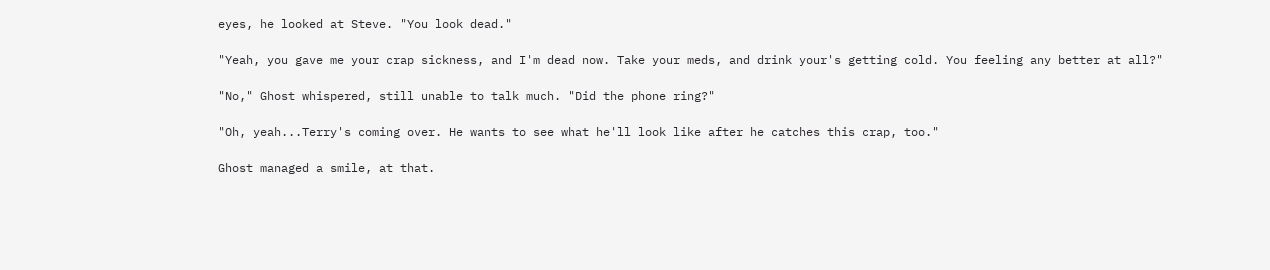eyes, he looked at Steve. "You look dead."

"Yeah, you gave me your crap sickness, and I'm dead now. Take your meds, and drink your's getting cold. You feeling any better at all?"

"No," Ghost whispered, still unable to talk much. "Did the phone ring?"

"Oh, yeah...Terry's coming over. He wants to see what he'll look like after he catches this crap, too."

Ghost managed a smile, at that.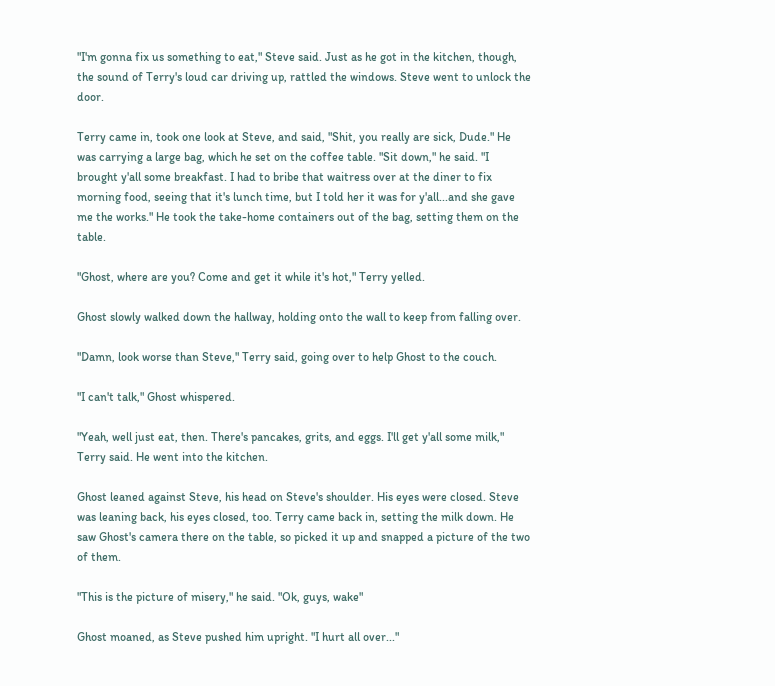"I'm gonna fix us something to eat," Steve said. Just as he got in the kitchen, though, the sound of Terry's loud car driving up, rattled the windows. Steve went to unlock the door.

Terry came in, took one look at Steve, and said, "Shit, you really are sick, Dude." He was carrying a large bag, which he set on the coffee table. "Sit down," he said. "I brought y'all some breakfast. I had to bribe that waitress over at the diner to fix morning food, seeing that it's lunch time, but I told her it was for y'all...and she gave me the works." He took the take-home containers out of the bag, setting them on the table.

"Ghost, where are you? Come and get it while it's hot," Terry yelled.

Ghost slowly walked down the hallway, holding onto the wall to keep from falling over.

"Damn, look worse than Steve," Terry said, going over to help Ghost to the couch.

"I can't talk," Ghost whispered.

"Yeah, well just eat, then. There's pancakes, grits, and eggs. I'll get y'all some milk," Terry said. He went into the kitchen.

Ghost leaned against Steve, his head on Steve's shoulder. His eyes were closed. Steve was leaning back, his eyes closed, too. Terry came back in, setting the milk down. He saw Ghost's camera there on the table, so picked it up and snapped a picture of the two of them.

"This is the picture of misery," he said. "Ok, guys, wake"

Ghost moaned, as Steve pushed him upright. "I hurt all over..."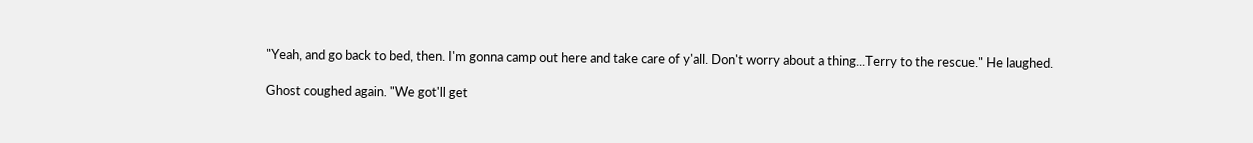"Yeah, and go back to bed, then. I'm gonna camp out here and take care of y'all. Don't worry about a thing...Terry to the rescue." He laughed.

Ghost coughed again. "We got'll get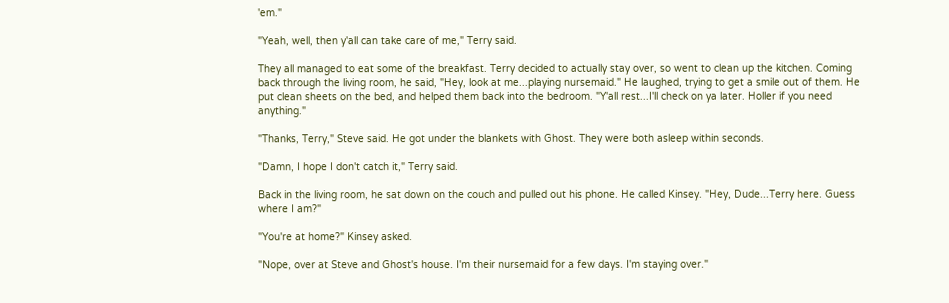'em."

"Yeah, well, then y'all can take care of me," Terry said.

They all managed to eat some of the breakfast. Terry decided to actually stay over, so went to clean up the kitchen. Coming back through the living room, he said, "Hey, look at me...playing nursemaid." He laughed, trying to get a smile out of them. He put clean sheets on the bed, and helped them back into the bedroom. "Y'all rest...I'll check on ya later. Holler if you need anything."

"Thanks, Terry," Steve said. He got under the blankets with Ghost. They were both asleep within seconds.

"Damn, I hope I don't catch it," Terry said.

Back in the living room, he sat down on the couch and pulled out his phone. He called Kinsey. "Hey, Dude...Terry here. Guess where I am?"

"You're at home?" Kinsey asked.

"Nope, over at Steve and Ghost's house. I'm their nursemaid for a few days. I'm staying over."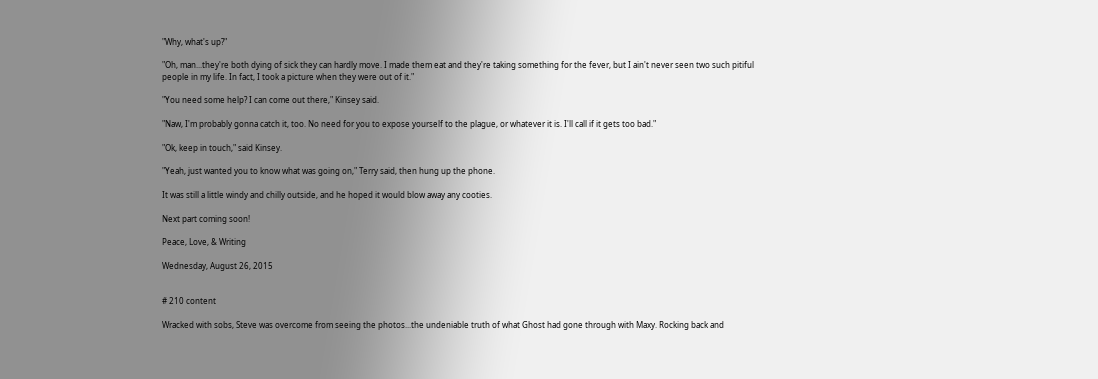"Why, what's up?"

"Oh, man...they're both dying of sick they can hardly move. I made them eat and they're taking something for the fever, but I ain't never seen two such pitiful people in my life. In fact, I took a picture when they were out of it."

"You need some help? I can come out there," Kinsey said.

"Naw, I'm probably gonna catch it, too. No need for you to expose yourself to the plague, or whatever it is. I'll call if it gets too bad."

"Ok, keep in touch," said Kinsey.

"Yeah, just wanted you to know what was going on," Terry said, then hung up the phone.

It was still a little windy and chilly outside, and he hoped it would blow away any cooties.

Next part coming soon!

Peace, Love, & Writing

Wednesday, August 26, 2015


# 210 content

Wracked with sobs, Steve was overcome from seeing the photos...the undeniable truth of what Ghost had gone through with Maxy. Rocking back and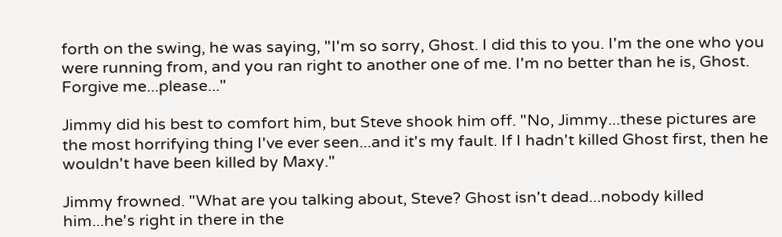forth on the swing, he was saying, "I'm so sorry, Ghost. I did this to you. I'm the one who you were running from, and you ran right to another one of me. I'm no better than he is, Ghost. Forgive me...please..."

Jimmy did his best to comfort him, but Steve shook him off. "No, Jimmy...these pictures are the most horrifying thing I've ever seen...and it's my fault. If I hadn't killed Ghost first, then he wouldn't have been killed by Maxy."

Jimmy frowned. "What are you talking about, Steve? Ghost isn't dead...nobody killed him...he's right in there in the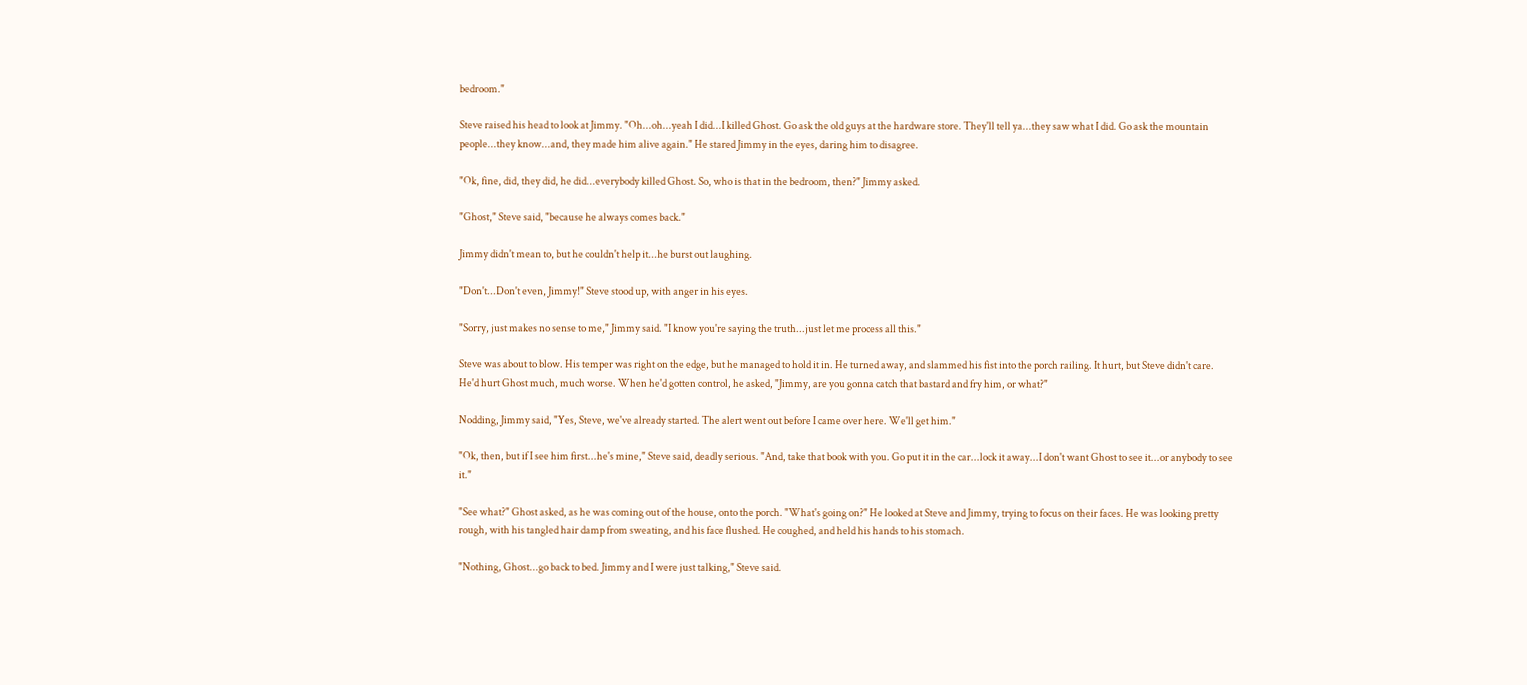bedroom."

Steve raised his head to look at Jimmy. "Oh...oh...yeah I did...I killed Ghost. Go ask the old guys at the hardware store. They'll tell ya...they saw what I did. Go ask the mountain people...they know...and, they made him alive again." He stared Jimmy in the eyes, daring him to disagree.

"Ok, fine, did, they did, he did...everybody killed Ghost. So, who is that in the bedroom, then?" Jimmy asked.

"Ghost," Steve said, "because he always comes back."

Jimmy didn't mean to, but he couldn't help it...he burst out laughing.

"Don't...Don't even, Jimmy!" Steve stood up, with anger in his eyes.

"Sorry, just makes no sense to me," Jimmy said. "I know you're saying the truth...just let me process all this."

Steve was about to blow. His temper was right on the edge, but he managed to hold it in. He turned away, and slammed his fist into the porch railing. It hurt, but Steve didn't care. He'd hurt Ghost much, much worse. When he'd gotten control, he asked, "Jimmy, are you gonna catch that bastard and fry him, or what?"

Nodding, Jimmy said, "Yes, Steve, we've already started. The alert went out before I came over here. We'll get him."

"Ok, then, but if I see him first...he's mine," Steve said, deadly serious. "And, take that book with you. Go put it in the car...lock it away...I don't want Ghost to see it...or anybody to see it."

"See what?" Ghost asked, as he was coming out of the house, onto the porch. "What's going on?" He looked at Steve and Jimmy, trying to focus on their faces. He was looking pretty rough, with his tangled hair damp from sweating, and his face flushed. He coughed, and held his hands to his stomach.

"Nothing, Ghost...go back to bed. Jimmy and I were just talking," Steve said.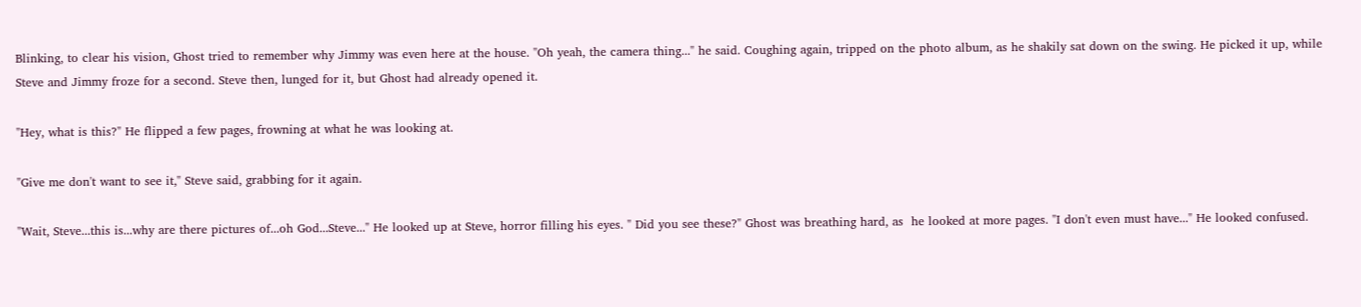Blinking, to clear his vision, Ghost tried to remember why Jimmy was even here at the house. "Oh yeah, the camera thing..." he said. Coughing again, tripped on the photo album, as he shakily sat down on the swing. He picked it up, while Steve and Jimmy froze for a second. Steve then, lunged for it, but Ghost had already opened it.

"Hey, what is this?" He flipped a few pages, frowning at what he was looking at.

"Give me don't want to see it," Steve said, grabbing for it again.

"Wait, Steve...this is...why are there pictures of...oh God...Steve..." He looked up at Steve, horror filling his eyes. " Did you see these?" Ghost was breathing hard, as  he looked at more pages. "I don't even must have..." He looked confused.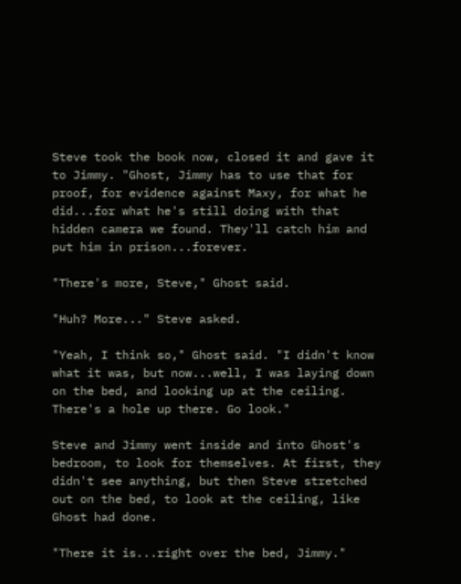Steve took the book now, closed it and gave it to Jimmy. "Ghost, Jimmy has to use that for proof, for evidence against Maxy, for what he did...for what he's still doing with that hidden camera we found. They'll catch him and put him in prison...forever.

"There's more, Steve," Ghost said.

"Huh? More..." Steve asked.

"Yeah, I think so," Ghost said. "I didn't know what it was, but now...well, I was laying down on the bed, and looking up at the ceiling. There's a hole up there. Go look."

Steve and Jimmy went inside and into Ghost's bedroom, to look for themselves. At first, they didn't see anything, but then Steve stretched out on the bed, to look at the ceiling, like Ghost had done.

"There it is...right over the bed, Jimmy."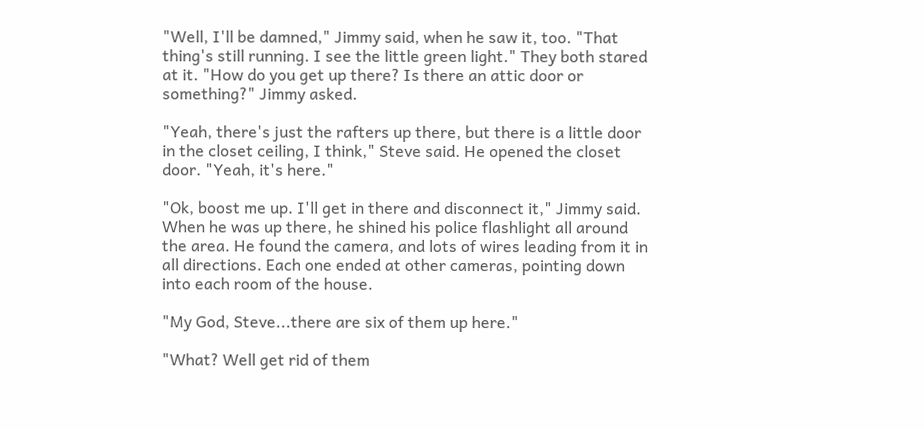"Well, I'll be damned," Jimmy said, when he saw it, too. "That thing's still running. I see the little green light." They both stared at it. "How do you get up there? Is there an attic door or something?" Jimmy asked.

"Yeah, there's just the rafters up there, but there is a little door in the closet ceiling, I think," Steve said. He opened the closet door. "Yeah, it's here."

"Ok, boost me up. I'll get in there and disconnect it," Jimmy said. When he was up there, he shined his police flashlight all around the area. He found the camera, and lots of wires leading from it in all directions. Each one ended at other cameras, pointing down into each room of the house.

"My God, Steve...there are six of them up here."

"What? Well get rid of them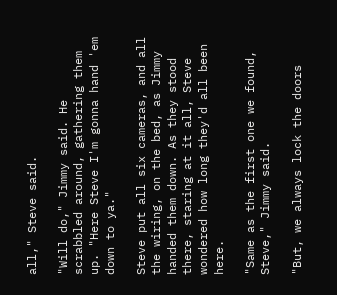all," Steve said.

"Will do," Jimmy said. He scrabbled around, gathering them up. "Here Steve I'm gonna hand 'em down to ya."

Steve put all six cameras, and all the wiring, on the bed, as Jimmy handed them down. As they stood there, staring at it all, Steve wondered how long they'd all been here.

"Same as the first one we found, Steve," Jimmy said.

"But, we always lock the doors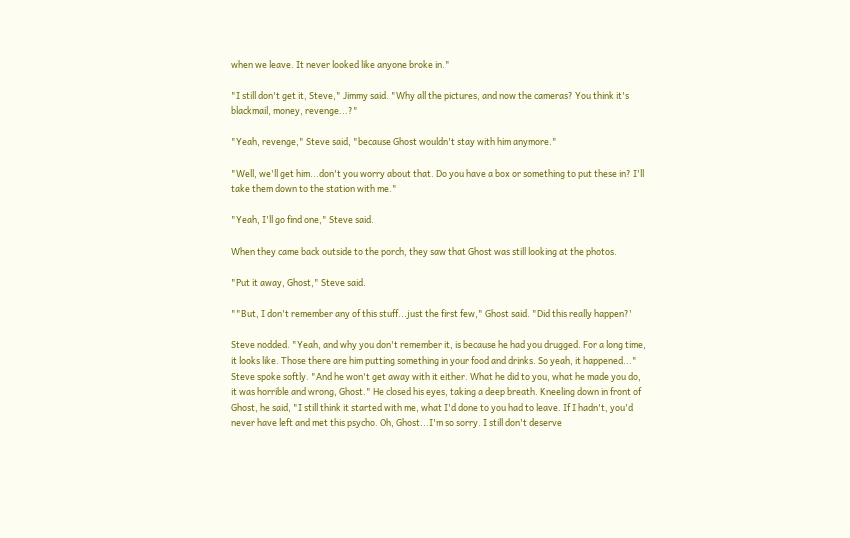when we leave. It never looked like anyone broke in."

"I still don't get it, Steve," Jimmy said. "Why all the pictures, and now the cameras? You think it's blackmail, money, revenge...?"

"Yeah, revenge," Steve said, "because Ghost wouldn't stay with him anymore."

"Well, we'll get him...don't you worry about that. Do you have a box or something to put these in? I'll take them down to the station with me."

"Yeah, I'll go find one," Steve said.

When they came back outside to the porch, they saw that Ghost was still looking at the photos.

"Put it away, Ghost," Steve said.

""But, I don't remember any of this stuff...just the first few," Ghost said. "Did this really happen?'

Steve nodded. "Yeah, and why you don't remember it, is because he had you drugged. For a long time, it looks like. Those there are him putting something in your food and drinks. So yeah, it happened..." Steve spoke softly. "And he won't get away with it either. What he did to you, what he made you do, it was horrible and wrong, Ghost." He closed his eyes, taking a deep breath. Kneeling down in front of Ghost, he said, "I still think it started with me, what I'd done to you had to leave. If I hadn't, you'd never have left and met this psycho. Oh, Ghost...I'm so sorry. I still don't deserve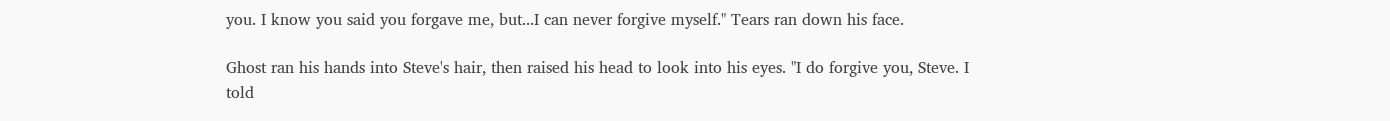you. I know you said you forgave me, but...I can never forgive myself." Tears ran down his face.

Ghost ran his hands into Steve's hair, then raised his head to look into his eyes. "I do forgive you, Steve. I told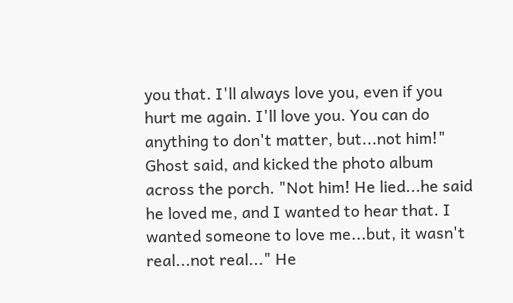you that. I'll always love you, even if you hurt me again. I'll love you. You can do anything to don't matter, but...not him!" Ghost said, and kicked the photo album across the porch. "Not him! He lied...he said he loved me, and I wanted to hear that. I wanted someone to love me...but, it wasn't real...not real..." He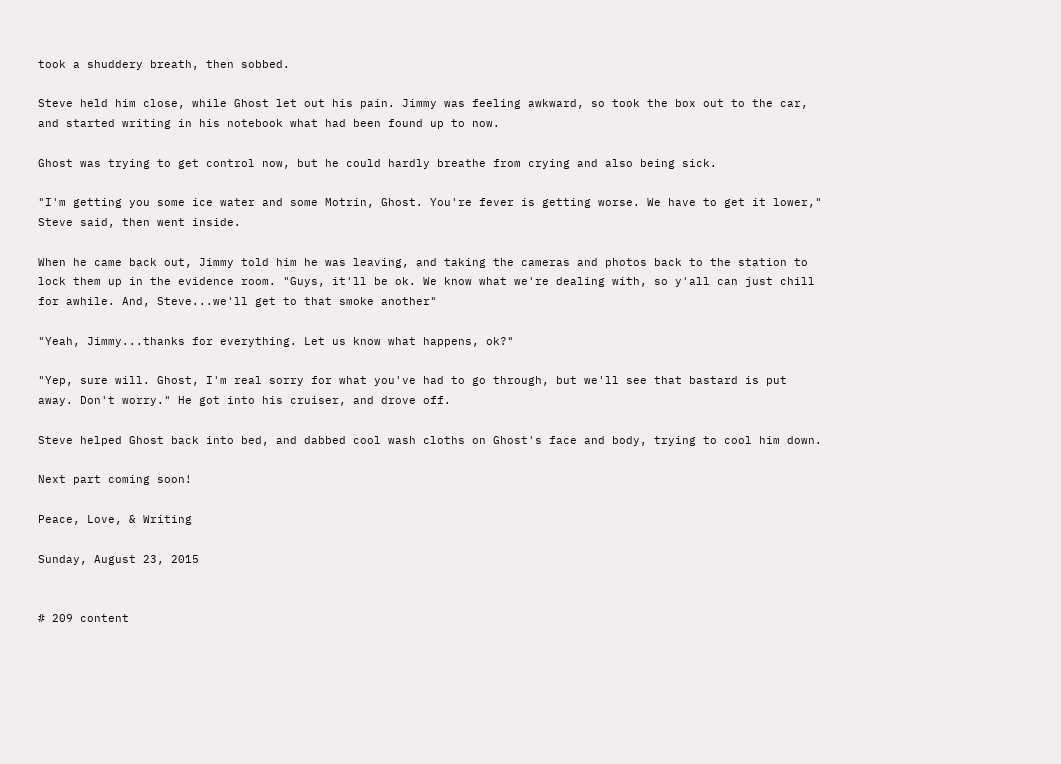took a shuddery breath, then sobbed.

Steve held him close, while Ghost let out his pain. Jimmy was feeling awkward, so took the box out to the car, and started writing in his notebook what had been found up to now.

Ghost was trying to get control now, but he could hardly breathe from crying and also being sick.

"I'm getting you some ice water and some Motrin, Ghost. You're fever is getting worse. We have to get it lower," Steve said, then went inside.

When he came back out, Jimmy told him he was leaving, and taking the cameras and photos back to the station to lock them up in the evidence room. "Guys, it'll be ok. We know what we're dealing with, so y'all can just chill for awhile. And, Steve...we'll get to that smoke another"

"Yeah, Jimmy...thanks for everything. Let us know what happens, ok?"

"Yep, sure will. Ghost, I'm real sorry for what you've had to go through, but we'll see that bastard is put away. Don't worry." He got into his cruiser, and drove off.

Steve helped Ghost back into bed, and dabbed cool wash cloths on Ghost's face and body, trying to cool him down.

Next part coming soon!

Peace, Love, & Writing

Sunday, August 23, 2015


# 209 content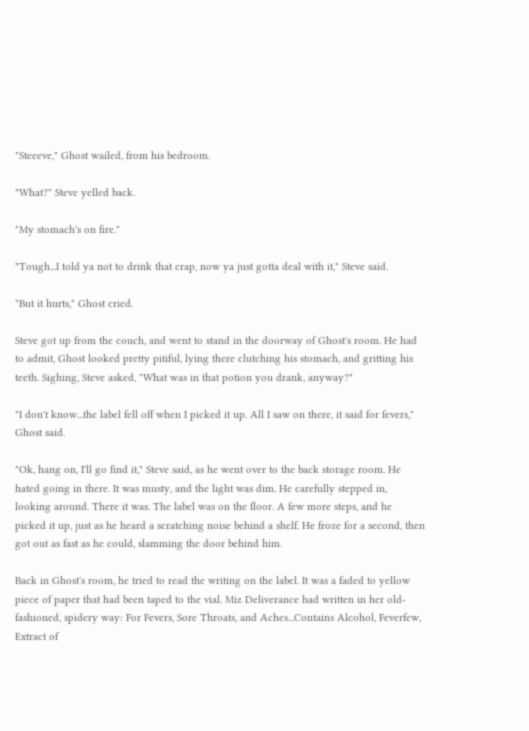"Steeeve," Ghost wailed, from his bedroom.

"What?" Steve yelled back.

"My stomach's on fire."

"Tough...I told ya not to drink that crap, now ya just gotta deal with it," Steve said.

"But it hurts," Ghost cried.

Steve got up from the couch, and went to stand in the doorway of Ghost's room. He had to admit, Ghost looked pretty pitiful, lying there clutching his stomach, and gritting his teeth. Sighing, Steve asked, "What was in that potion you drank, anyway?"

"I don't know...the label fell off when I picked it up. All I saw on there, it said for fevers," Ghost said.

"Ok, hang on, I'll go find it," Steve said, as he went over to the back storage room. He hated going in there. It was musty, and the light was dim. He carefully stepped in, looking around. There it was. The label was on the floor. A few more steps, and he picked it up, just as he heard a scratching noise behind a shelf. He froze for a second, then got out as fast as he could, slamming the door behind him.

Back in Ghost's room, he tried to read the writing on the label. It was a faded to yellow piece of paper that had been taped to the vial. Miz Deliverance had written in her old-fashioned, spidery way: For Fevers, Sore Throats, and Aches...Contains Alcohol, Feverfew, Extract of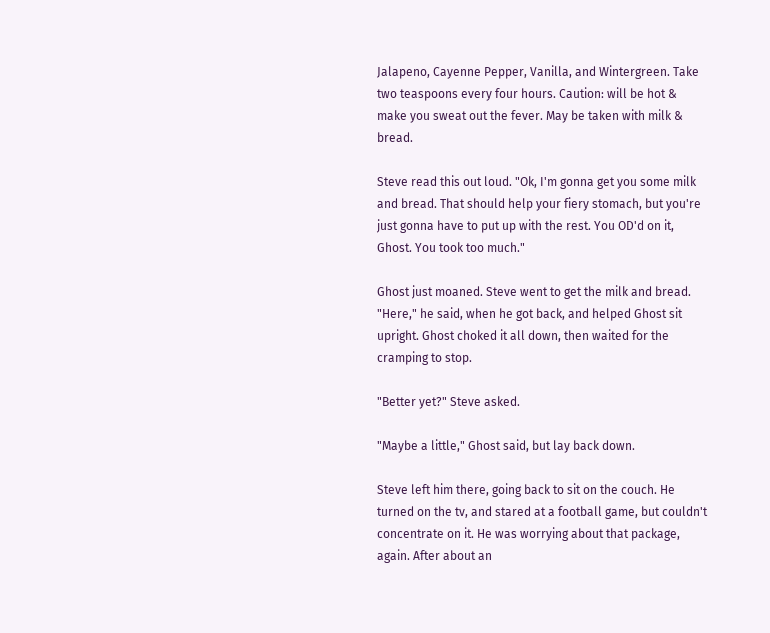Jalapeno, Cayenne Pepper, Vanilla, and Wintergreen. Take two teaspoons every four hours. Caution: will be hot & make you sweat out the fever. May be taken with milk & bread.

Steve read this out loud. "Ok, I'm gonna get you some milk and bread. That should help your fiery stomach, but you're just gonna have to put up with the rest. You OD'd on it, Ghost. You took too much."

Ghost just moaned. Steve went to get the milk and bread. "Here," he said, when he got back, and helped Ghost sit upright. Ghost choked it all down, then waited for the cramping to stop.

"Better yet?" Steve asked.

"Maybe a little," Ghost said, but lay back down.

Steve left him there, going back to sit on the couch. He turned on the tv, and stared at a football game, but couldn't concentrate on it. He was worrying about that package, again. After about an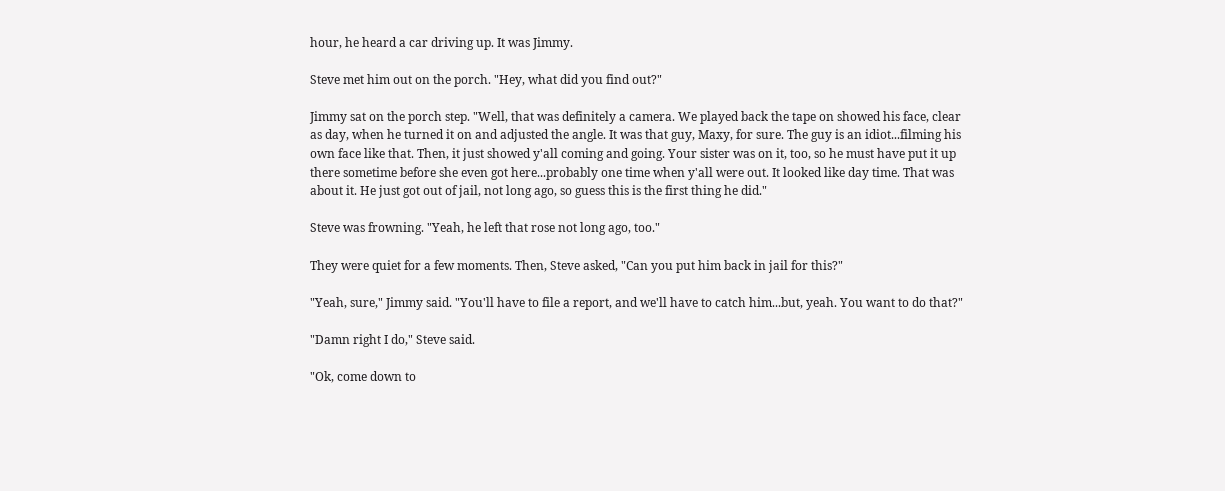hour, he heard a car driving up. It was Jimmy.

Steve met him out on the porch. "Hey, what did you find out?"

Jimmy sat on the porch step. "Well, that was definitely a camera. We played back the tape on showed his face, clear as day, when he turned it on and adjusted the angle. It was that guy, Maxy, for sure. The guy is an idiot...filming his own face like that. Then, it just showed y'all coming and going. Your sister was on it, too, so he must have put it up there sometime before she even got here...probably one time when y'all were out. It looked like day time. That was about it. He just got out of jail, not long ago, so guess this is the first thing he did."

Steve was frowning. "Yeah, he left that rose not long ago, too."

They were quiet for a few moments. Then, Steve asked, "Can you put him back in jail for this?"

"Yeah, sure," Jimmy said. "You'll have to file a report, and we'll have to catch him...but, yeah. You want to do that?"

"Damn right I do," Steve said.

"Ok, come down to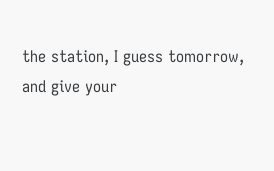the station, I guess tomorrow, and give your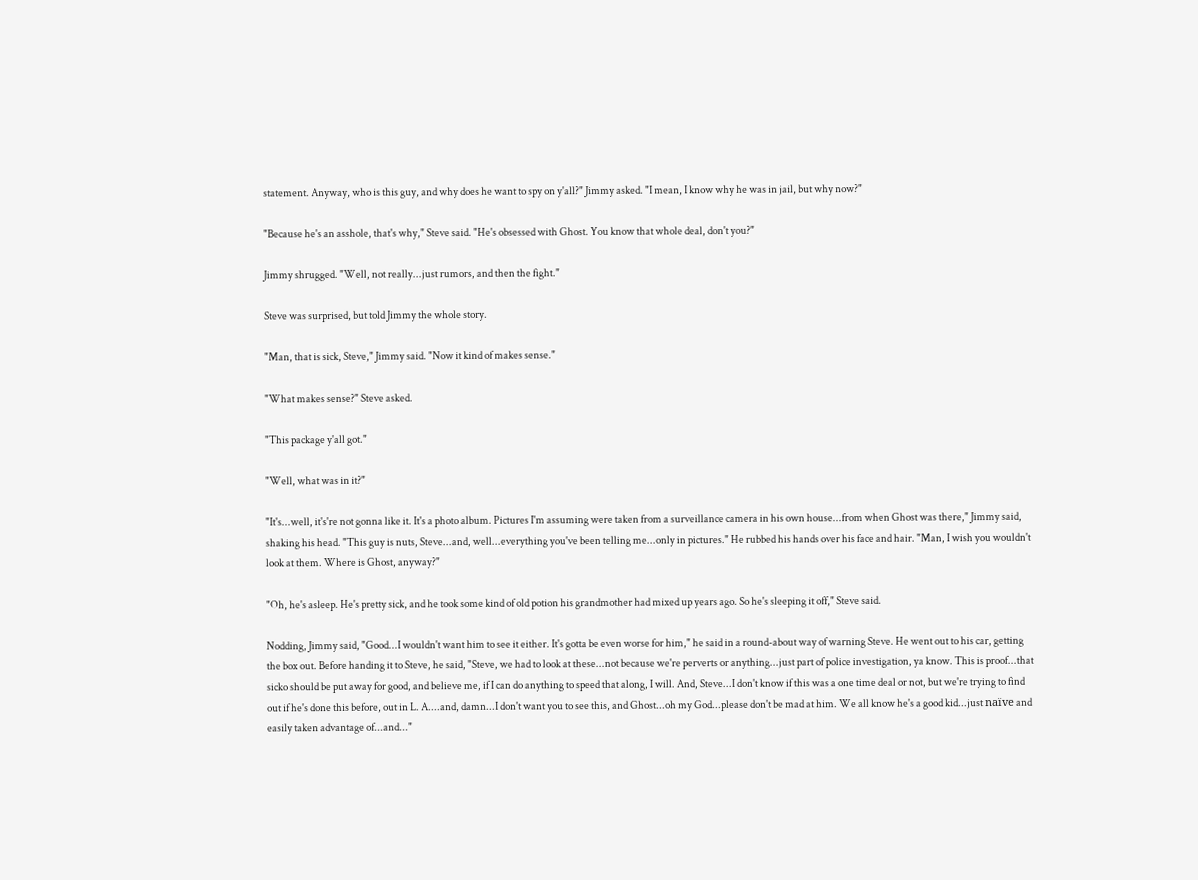statement. Anyway, who is this guy, and why does he want to spy on y'all?" Jimmy asked. "I mean, I know why he was in jail, but why now?"

"Because he's an asshole, that's why," Steve said. "He's obsessed with Ghost. You know that whole deal, don't you?"

Jimmy shrugged. "Well, not really...just rumors, and then the fight."

Steve was surprised, but told Jimmy the whole story.

"Man, that is sick, Steve," Jimmy said. "Now it kind of makes sense."

"What makes sense?" Steve asked.

"This package y'all got."

"Well, what was in it?"

"It's...well, it's're not gonna like it. It's a photo album. Pictures I'm assuming were taken from a surveillance camera in his own house...from when Ghost was there," Jimmy said, shaking his head. "This guy is nuts, Steve...and, well...everything you've been telling me...only in pictures." He rubbed his hands over his face and hair. "Man, I wish you wouldn't look at them. Where is Ghost, anyway?"

"Oh, he's asleep. He's pretty sick, and he took some kind of old potion his grandmother had mixed up years ago. So he's sleeping it off," Steve said.

Nodding, Jimmy said, "Good...I wouldn't want him to see it either. It's gotta be even worse for him," he said in a round-about way of warning Steve. He went out to his car, getting the box out. Before handing it to Steve, he said, "Steve, we had to look at these...not because we're perverts or anything...just part of police investigation, ya know. This is proof...that sicko should be put away for good, and believe me, if I can do anything to speed that along, I will. And, Steve...I don't know if this was a one time deal or not, but we're trying to find out if he's done this before, out in L. A....and, damn...I don't want you to see this, and Ghost...oh my God...please don't be mad at him. We all know he's a good kid...just naïve and easily taken advantage of...and..."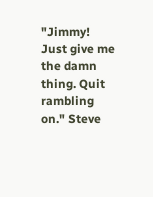"Jimmy! Just give me the damn thing. Quit rambling on." Steve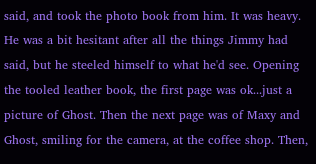said, and took the photo book from him. It was heavy. He was a bit hesitant after all the things Jimmy had said, but he steeled himself to what he'd see. Opening the tooled leather book, the first page was ok...just a picture of Ghost. Then the next page was of Maxy and Ghost, smiling for the camera, at the coffee shop. Then,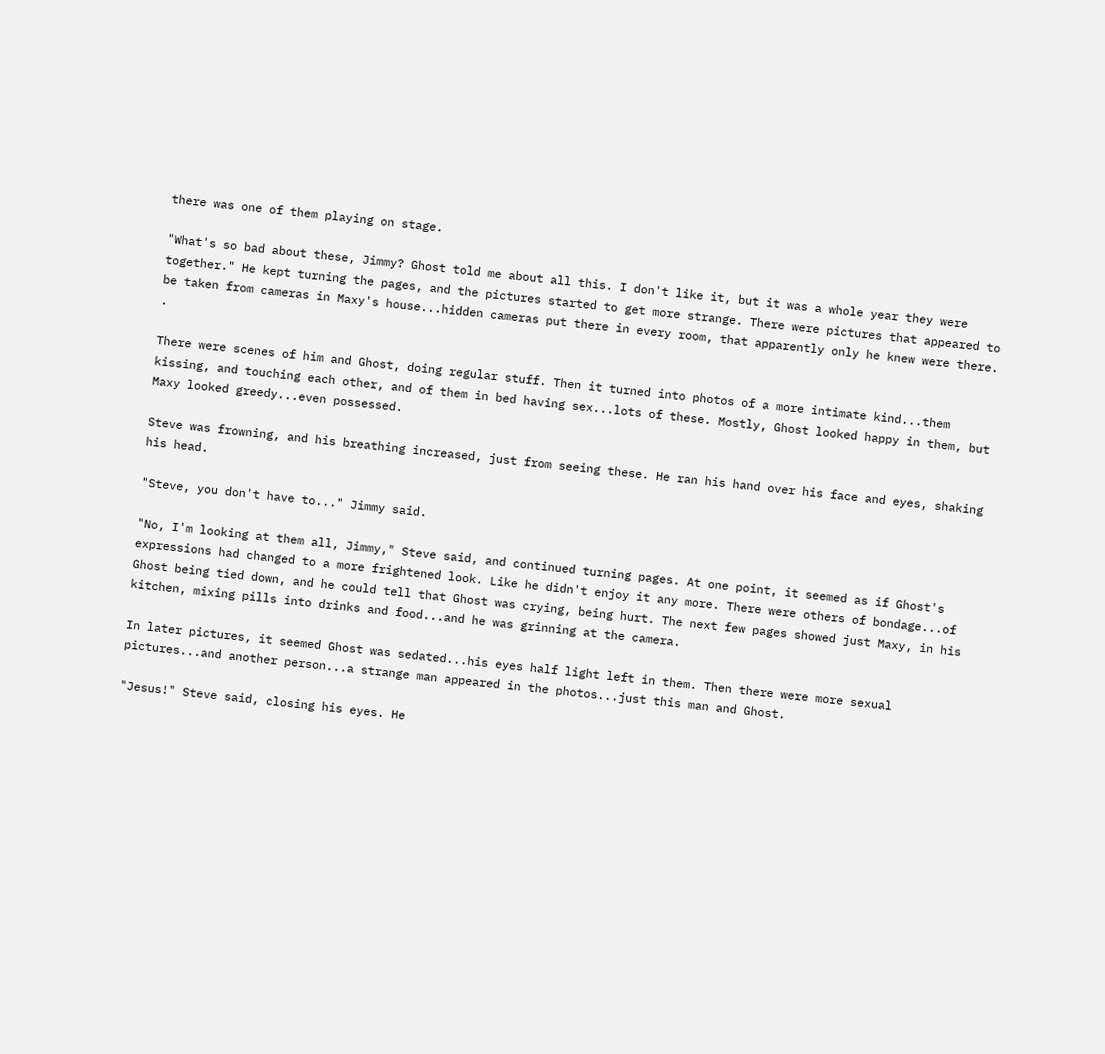there was one of them playing on stage.

"What's so bad about these, Jimmy? Ghost told me about all this. I don't like it, but it was a whole year they were together." He kept turning the pages, and the pictures started to get more strange. There were pictures that appeared to be taken from cameras in Maxy's house...hidden cameras put there in every room, that apparently only he knew were there. .

There were scenes of him and Ghost, doing regular stuff. Then it turned into photos of a more intimate kind...them kissing, and touching each other, and of them in bed having sex...lots of these. Mostly, Ghost looked happy in them, but Maxy looked greedy...even possessed.

Steve was frowning, and his breathing increased, just from seeing these. He ran his hand over his face and eyes, shaking his head.

"Steve, you don't have to..." Jimmy said.

"No, I'm looking at them all, Jimmy," Steve said, and continued turning pages. At one point, it seemed as if Ghost's expressions had changed to a more frightened look. Like he didn't enjoy it any more. There were others of bondage...of Ghost being tied down, and he could tell that Ghost was crying, being hurt. The next few pages showed just Maxy, in his kitchen, mixing pills into drinks and food...and he was grinning at the camera.

In later pictures, it seemed Ghost was sedated...his eyes half light left in them. Then there were more sexual pictures...and another person...a strange man appeared in the photos...just this man and Ghost.

"Jesus!" Steve said, closing his eyes. He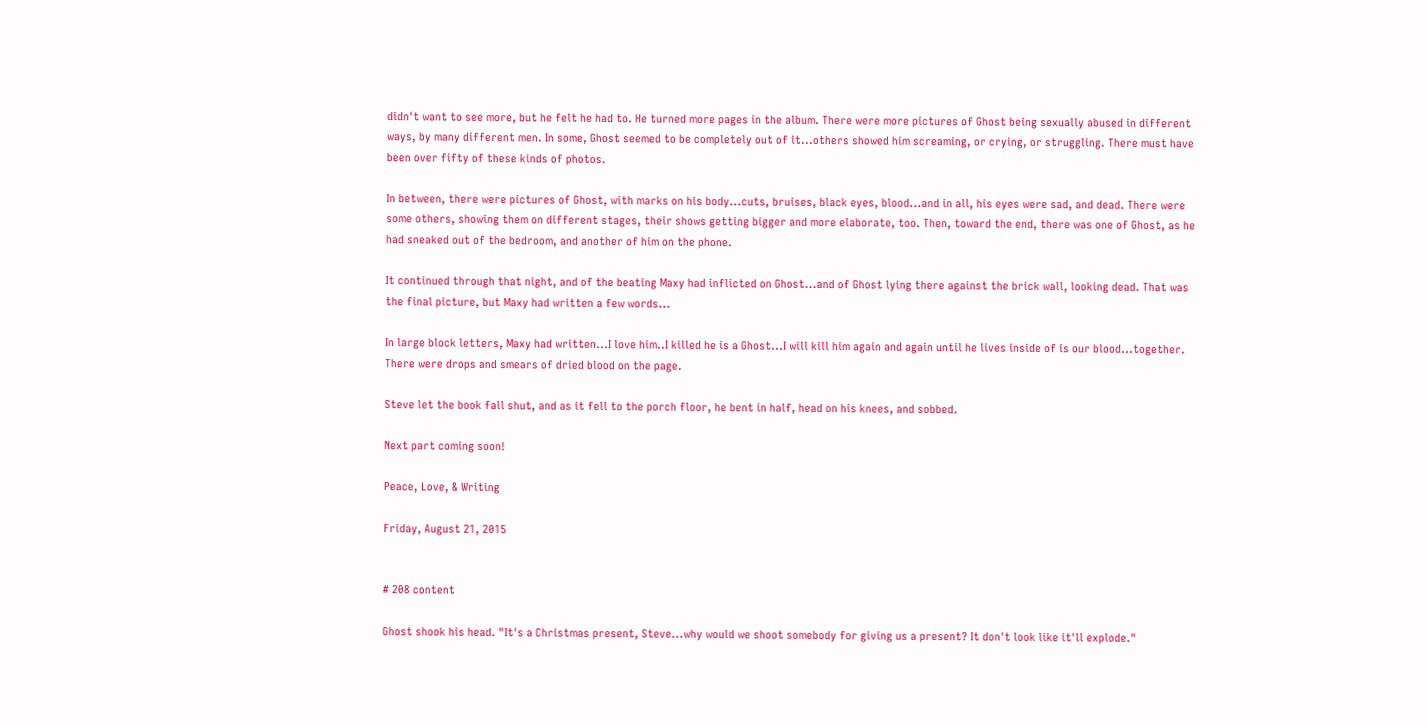didn't want to see more, but he felt he had to. He turned more pages in the album. There were more pictures of Ghost being sexually abused in different ways, by many different men. In some, Ghost seemed to be completely out of it...others showed him screaming, or crying, or struggling. There must have been over fifty of these kinds of photos.

In between, there were pictures of Ghost, with marks on his body...cuts, bruises, black eyes, blood...and in all, his eyes were sad, and dead. There were some others, showing them on different stages, their shows getting bigger and more elaborate, too. Then, toward the end, there was one of Ghost, as he had sneaked out of the bedroom, and another of him on the phone.

It continued through that night, and of the beating Maxy had inflicted on Ghost...and of Ghost lying there against the brick wall, looking dead. That was the final picture, but Maxy had written a few words...

In large block letters, Maxy had written...I love him..I killed he is a Ghost...I will kill him again and again until he lives inside of is our blood...together. There were drops and smears of dried blood on the page.

Steve let the book fall shut, and as it fell to the porch floor, he bent in half, head on his knees, and sobbed.

Next part coming soon!

Peace, Love, & Writing

Friday, August 21, 2015


# 208 content

Ghost shook his head. "It's a Christmas present, Steve...why would we shoot somebody for giving us a present? It don't look like it'll explode."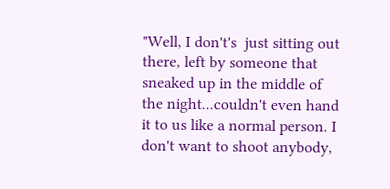"Well, I don't's  just sitting out there, left by someone that sneaked up in the middle of the night...couldn't even hand it to us like a normal person. I don't want to shoot anybody,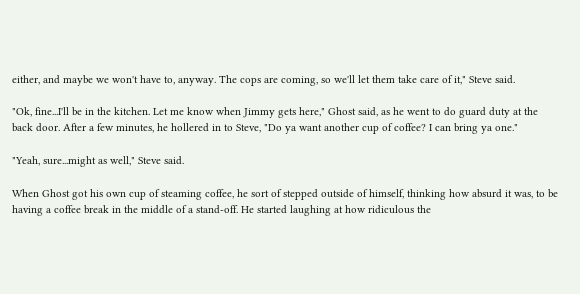either, and maybe we won't have to, anyway. The cops are coming, so we'll let them take care of it," Steve said.

"Ok, fine...I'll be in the kitchen. Let me know when Jimmy gets here," Ghost said, as he went to do guard duty at the back door. After a few minutes, he hollered in to Steve, "Do ya want another cup of coffee? I can bring ya one."

"Yeah, sure...might as well," Steve said.

When Ghost got his own cup of steaming coffee, he sort of stepped outside of himself, thinking how absurd it was, to be having a coffee break in the middle of a stand-off. He started laughing at how ridiculous the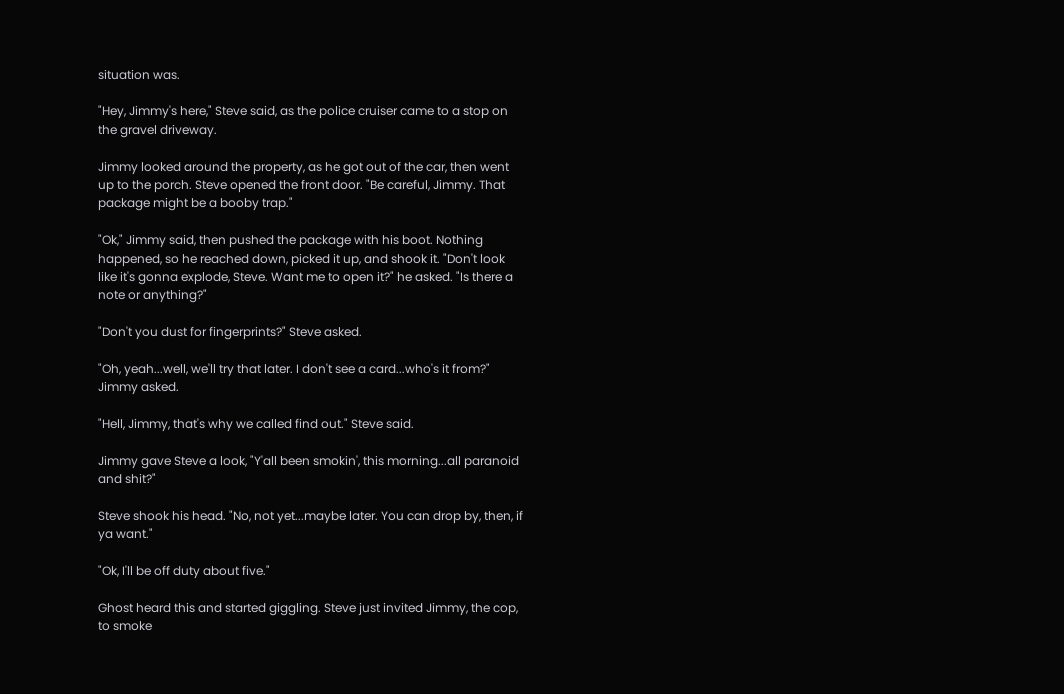situation was.

"Hey, Jimmy's here," Steve said, as the police cruiser came to a stop on the gravel driveway.

Jimmy looked around the property, as he got out of the car, then went up to the porch. Steve opened the front door. "Be careful, Jimmy. That package might be a booby trap."

"Ok," Jimmy said, then pushed the package with his boot. Nothing happened, so he reached down, picked it up, and shook it. "Don't look like it's gonna explode, Steve. Want me to open it?" he asked. "Is there a note or anything?"

"Don't you dust for fingerprints?" Steve asked.

"Oh, yeah...well, we'll try that later. I don't see a card...who's it from?" Jimmy asked.

"Hell, Jimmy, that's why we called find out." Steve said.

Jimmy gave Steve a look, "Y'all been smokin', this morning...all paranoid and shit?"

Steve shook his head. "No, not yet...maybe later. You can drop by, then, if ya want."

"Ok, I'll be off duty about five."

Ghost heard this and started giggling. Steve just invited Jimmy, the cop, to smoke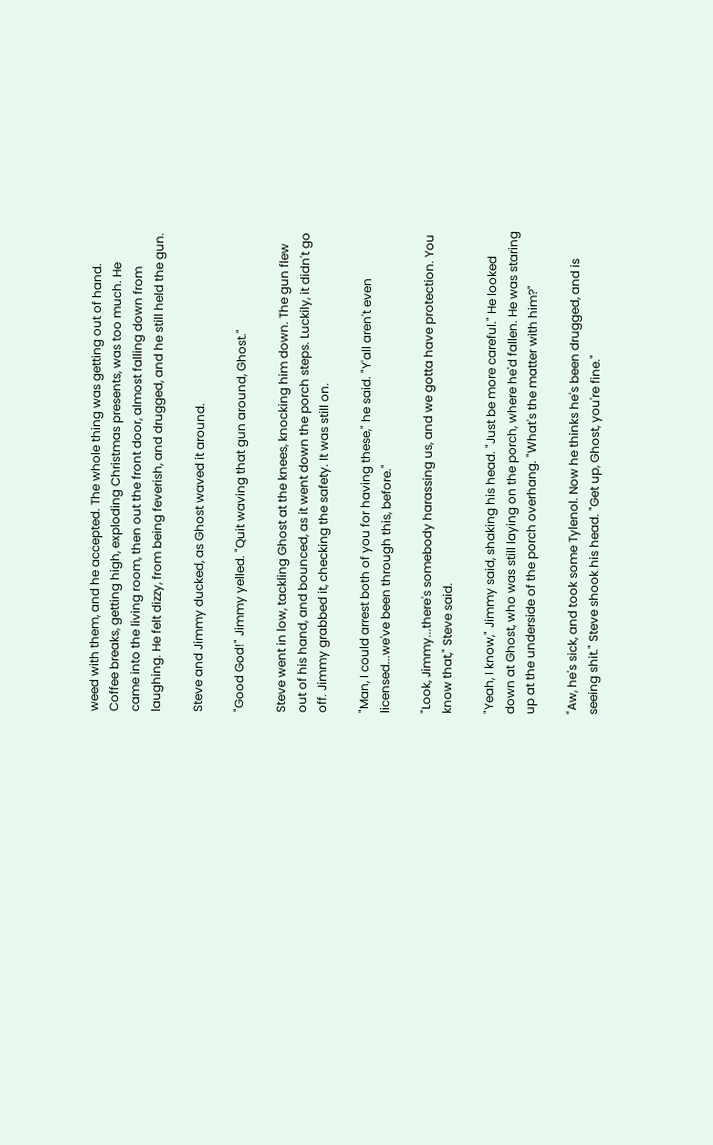weed with them, and he accepted. The whole thing was getting out of hand. Coffee breaks, getting high, exploding Christmas presents, was too much. He came into the living room, then out the front door, almost falling down from laughing. He felt dizzy, from being feverish, and drugged, and he still held the gun.

Steve and Jimmy ducked, as Ghost waved it around.

"Good God!" Jimmy yelled. "Quit waving that gun around, Ghost."

Steve went in low, tackling Ghost at the knees, knocking him down. The gun flew out of his hand, and bounced, as it went down the porch steps. Luckily, it didn't go off. Jimmy grabbed it, checking the safety. It was still on.

"Man, I could arrest both of you for having these," he said. "Y'all aren't even licensed...we've been through this, before."

"Look, Jimmy...there's somebody harassing us, and we gotta have protection. You know that," Steve said.

"Yeah, I know," Jimmy said, shaking his head. "Just be more careful." He looked down at Ghost, who was still laying on the porch, where he'd fallen. He was staring up at the underside of the porch overhang. "What's the matter with him?"

"Aw, he's sick, and took some Tylenol. Now he thinks he's been drugged, and is seeing shit." Steve shook his head. "Get up, Ghost, you're fine."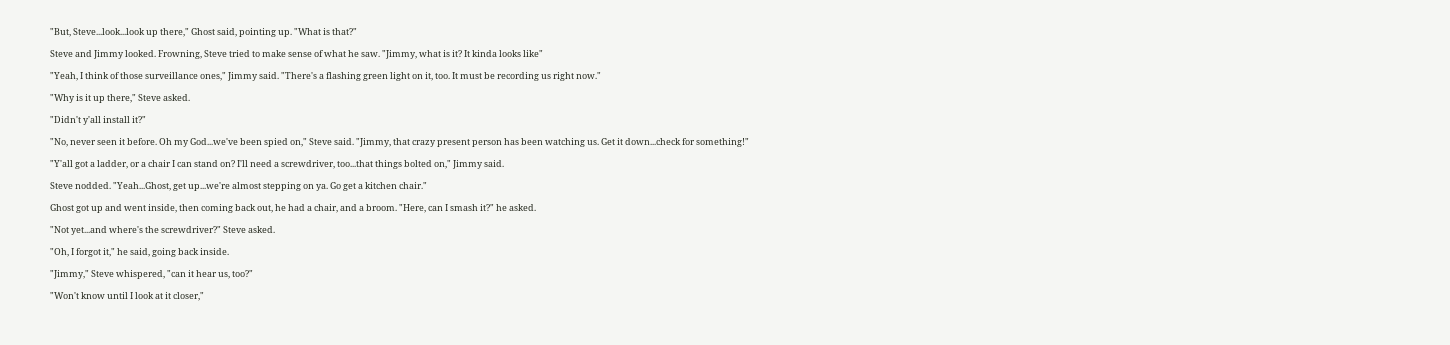"But, Steve...look...look up there," Ghost said, pointing up. "What is that?"

Steve and Jimmy looked. Frowning, Steve tried to make sense of what he saw. "Jimmy, what is it? It kinda looks like"

"Yeah, I think of those surveillance ones," Jimmy said. "There's a flashing green light on it, too. It must be recording us right now."

"Why is it up there," Steve asked.

"Didn't y'all install it?"

"No, never seen it before. Oh my God...we've been spied on," Steve said. "Jimmy, that crazy present person has been watching us. Get it down...check for something!"

"Y'all got a ladder, or a chair I can stand on? I'll need a screwdriver, too...that things bolted on," Jimmy said.

Steve nodded. "Yeah...Ghost, get up...we're almost stepping on ya. Go get a kitchen chair."

Ghost got up and went inside, then coming back out, he had a chair, and a broom. "Here, can I smash it?" he asked.

"Not yet...and where's the screwdriver?" Steve asked.

"Oh, I forgot it," he said, going back inside.

"Jimmy," Steve whispered, "can it hear us, too?"

"Won't know until I look at it closer,"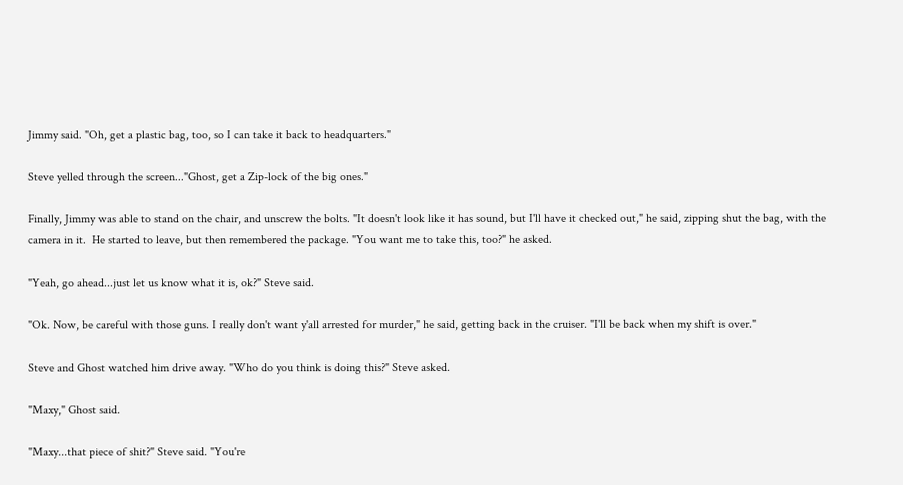Jimmy said. "Oh, get a plastic bag, too, so I can take it back to headquarters."

Steve yelled through the screen..."Ghost, get a Zip-lock of the big ones."

Finally, Jimmy was able to stand on the chair, and unscrew the bolts. "It doesn't look like it has sound, but I'll have it checked out," he said, zipping shut the bag, with the camera in it.  He started to leave, but then remembered the package. "You want me to take this, too?" he asked.

"Yeah, go ahead...just let us know what it is, ok?" Steve said.

"Ok. Now, be careful with those guns. I really don't want y'all arrested for murder," he said, getting back in the cruiser. "I'll be back when my shift is over."

Steve and Ghost watched him drive away. "Who do you think is doing this?" Steve asked.

"Maxy," Ghost said.

"Maxy...that piece of shit?" Steve said. "You're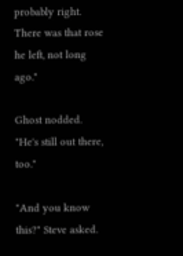probably right. There was that rose he left, not long ago."

Ghost nodded. "He's still out there, too."

"And you know this?" Steve asked.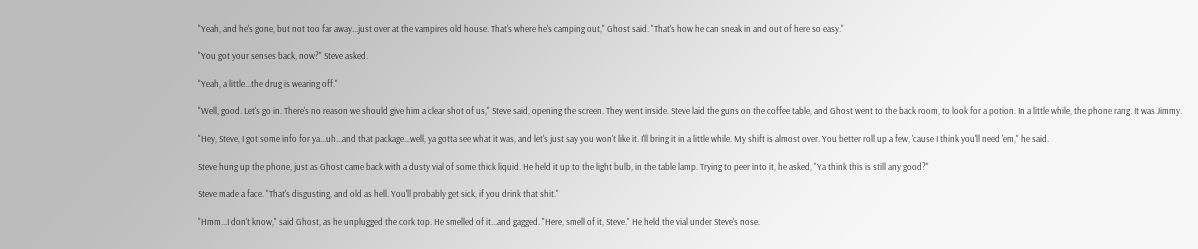"Yeah, and he's gone, but not too far away...just over at the vampires old house. That's where he's camping out," Ghost said. "That's how he can sneak in and out of here so easy."

"You got your senses back, now?" Steve asked.

"Yeah, a little...the drug is wearing off."

"Well, good. Let's go in. There's no reason we should give him a clear shot of us," Steve said, opening the screen. They went inside. Steve laid the guns on the coffee table, and Ghost went to the back room, to look for a potion. In a little while, the phone rang. It was Jimmy.

"Hey, Steve, I got some info for ya...uh...and that package...well, ya gotta see what it was, and let's just say you won't like it. I'll bring it in a little while. My shift is almost over. You better roll up a few, 'cause I think you'll need 'em," he said.

Steve hung up the phone, just as Ghost came back with a dusty vial of some thick liquid. He held it up to the light bulb, in the table lamp. Trying to peer into it, he asked, "Ya think this is still any good?"

Steve made a face. "That's disgusting, and old as hell. You'll probably get sick, if you drink that shit."

"Hmm...I don't know," said Ghost, as he unplugged the cork top. He smelled of it...and gagged. "Here, smell of it, Steve." He held the vial under Steve's nose.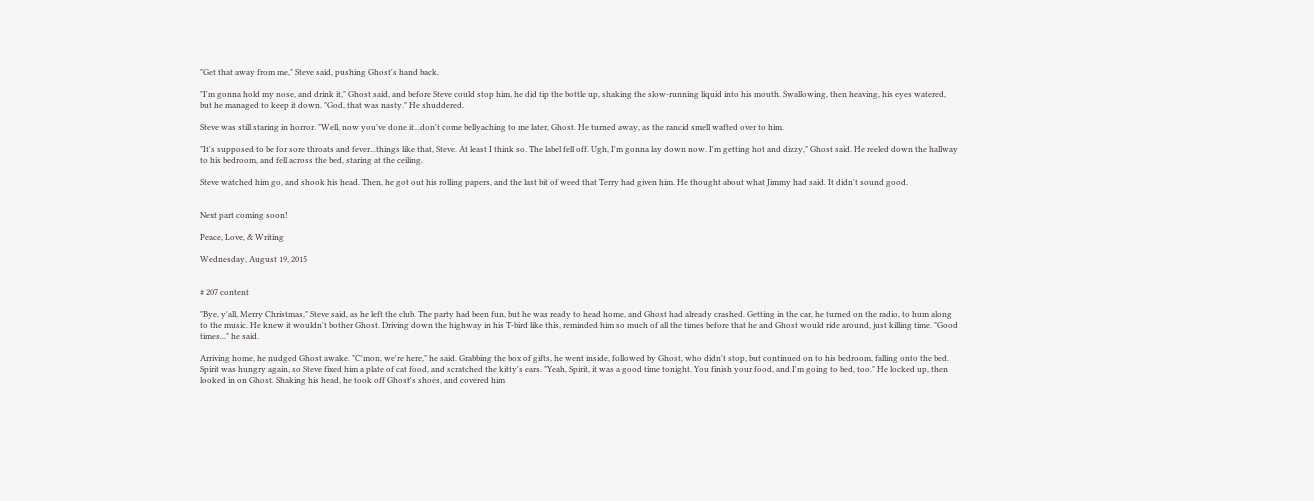"Get that away from me," Steve said, pushing Ghost's hand back.

"I'm gonna hold my nose, and drink it," Ghost said, and before Steve could stop him, he did tip the bottle up, shaking the slow-running liquid into his mouth. Swallowing, then heaving, his eyes watered, but he managed to keep it down. "God, that was nasty." He shuddered.

Steve was still staring in horror. "Well, now you've done it...don't come bellyaching to me later, Ghost. He turned away, as the rancid smell wafted over to him.

"It's supposed to be for sore throats and fever...things like that, Steve. At least I think so. The label fell off. Ugh, I'm gonna lay down now. I'm getting hot and dizzy," Ghost said. He reeled down the hallway to his bedroom, and fell across the bed, staring at the ceiling.

Steve watched him go, and shook his head. Then, he got out his rolling papers, and the last bit of weed that Terry had given him. He thought about what Jimmy had said. It didn't sound good.


Next part coming soon!

Peace, Love, & Writing

Wednesday, August 19, 2015


# 207 content

"Bye, y'all, Merry Christmas," Steve said, as he left the club. The party had been fun, but he was ready to head home, and Ghost had already crashed. Getting in the car, he turned on the radio, to hum along to the music. He knew it wouldn't bother Ghost. Driving down the highway in his T-bird like this, reminded him so much of all the times before that he and Ghost would ride around, just killing time. "Good times..." he said.

Arriving home, he nudged Ghost awake. "C'mon, we're here," he said. Grabbing the box of gifts, he went inside, followed by Ghost, who didn't stop, but continued on to his bedroom, falling onto the bed. Spirit was hungry again, so Steve fixed him a plate of cat food, and scratched the kitty's ears. "Yeah, Spirit, it was a good time tonight. You finish your food, and I'm going to bed, too." He locked up, then looked in on Ghost. Shaking his head, he took off Ghost's shoes, and covered him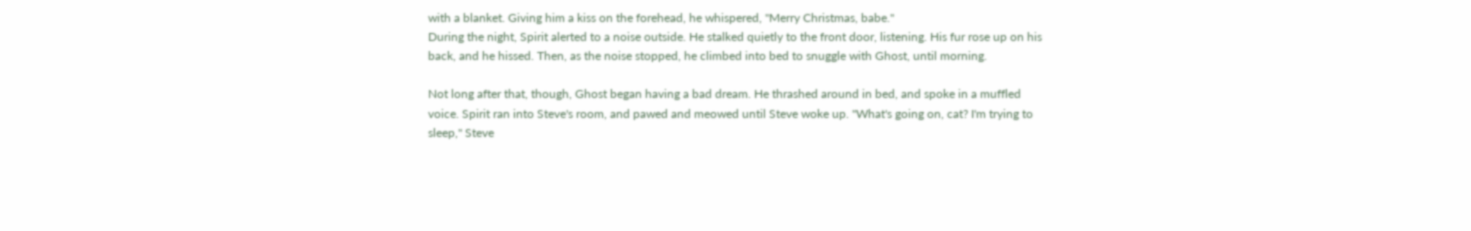with a blanket. Giving him a kiss on the forehead, he whispered, "Merry Christmas, babe."
During the night, Spirit alerted to a noise outside. He stalked quietly to the front door, listening. His fur rose up on his back, and he hissed. Then, as the noise stopped, he climbed into bed to snuggle with Ghost, until morning.

Not long after that, though, Ghost began having a bad dream. He thrashed around in bed, and spoke in a muffled voice. Spirit ran into Steve's room, and pawed and meowed until Steve woke up. "What's going on, cat? I'm trying to sleep," Steve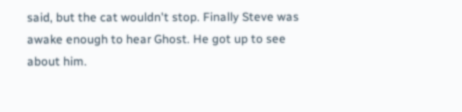said, but the cat wouldn't stop. Finally Steve was awake enough to hear Ghost. He got up to see about him.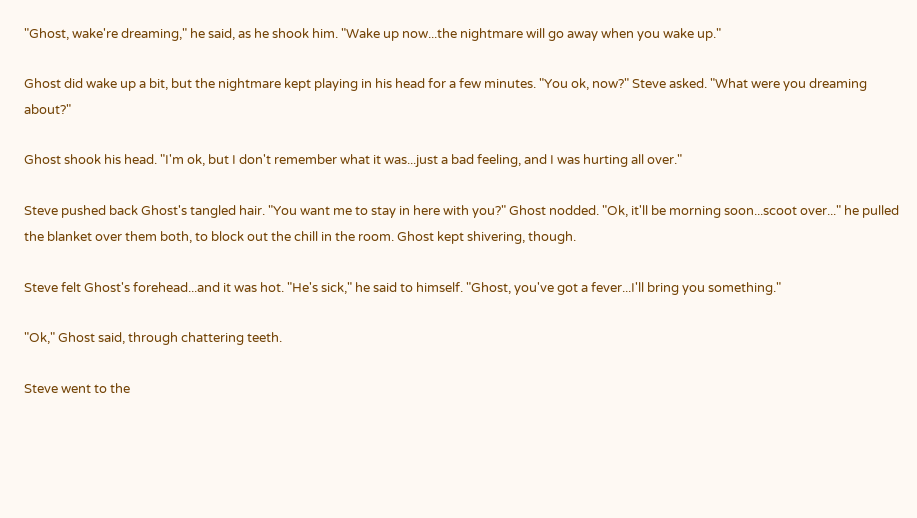"Ghost, wake're dreaming," he said, as he shook him. "Wake up now...the nightmare will go away when you wake up."

Ghost did wake up a bit, but the nightmare kept playing in his head for a few minutes. "You ok, now?" Steve asked. "What were you dreaming about?"

Ghost shook his head. "I'm ok, but I don't remember what it was...just a bad feeling, and I was hurting all over."

Steve pushed back Ghost's tangled hair. "You want me to stay in here with you?" Ghost nodded. "Ok, it'll be morning soon...scoot over..." he pulled the blanket over them both, to block out the chill in the room. Ghost kept shivering, though.

Steve felt Ghost's forehead...and it was hot. "He's sick," he said to himself. "Ghost, you've got a fever...I'll bring you something."

"Ok," Ghost said, through chattering teeth.

Steve went to the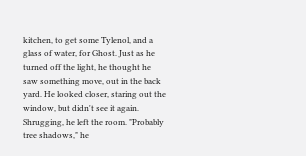kitchen, to get some Tylenol, and a glass of water, for Ghost. Just as he turned off the light, he thought he saw something move, out in the back yard. He looked closer, staring out the window, but didn't see it again. Shrugging, he left the room. "Probably tree shadows," he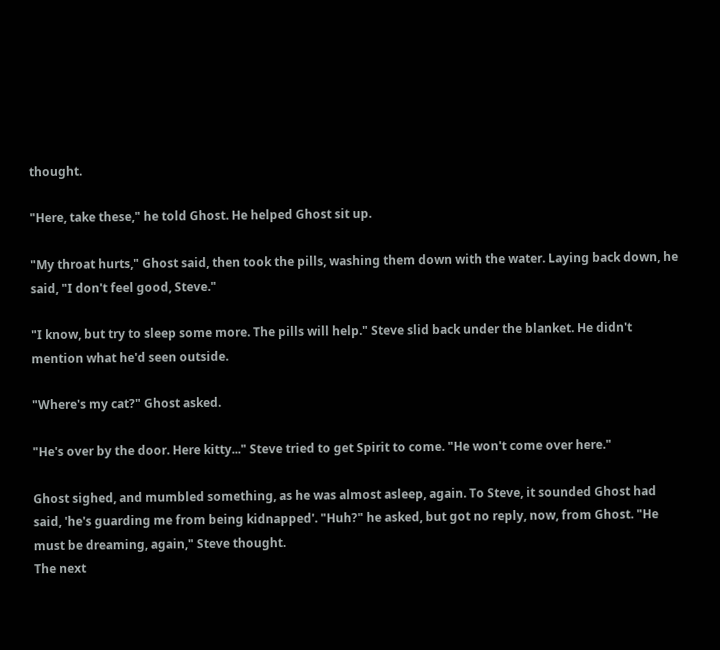thought.

"Here, take these," he told Ghost. He helped Ghost sit up.

"My throat hurts," Ghost said, then took the pills, washing them down with the water. Laying back down, he said, "I don't feel good, Steve."

"I know, but try to sleep some more. The pills will help." Steve slid back under the blanket. He didn't mention what he'd seen outside.

"Where's my cat?" Ghost asked.

"He's over by the door. Here kitty..." Steve tried to get Spirit to come. "He won't come over here."

Ghost sighed, and mumbled something, as he was almost asleep, again. To Steve, it sounded Ghost had said, 'he's guarding me from being kidnapped'. "Huh?" he asked, but got no reply, now, from Ghost. "He must be dreaming, again," Steve thought.
The next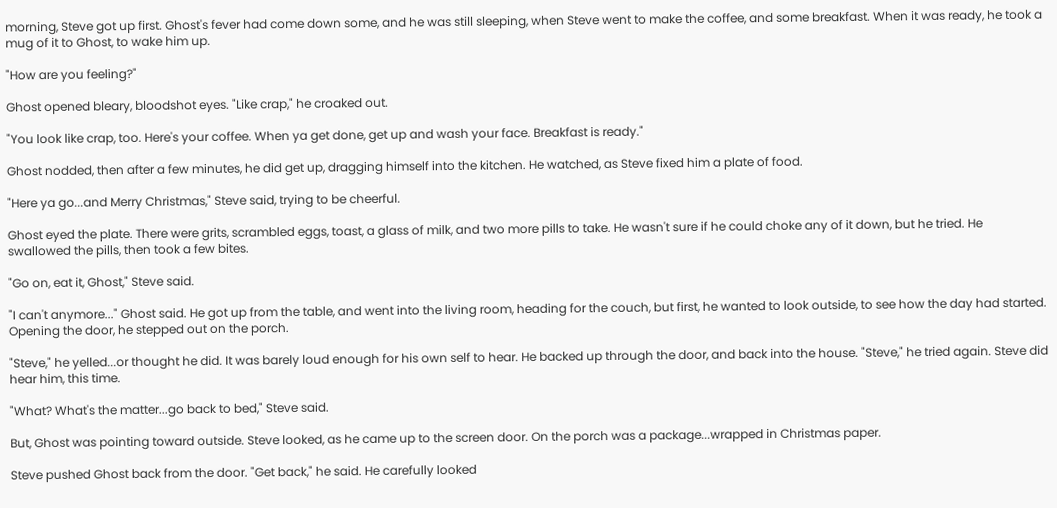morning, Steve got up first. Ghost's fever had come down some, and he was still sleeping, when Steve went to make the coffee, and some breakfast. When it was ready, he took a mug of it to Ghost, to wake him up.

"How are you feeling?"

Ghost opened bleary, bloodshot eyes. "Like crap," he croaked out.

"You look like crap, too. Here's your coffee. When ya get done, get up and wash your face. Breakfast is ready."

Ghost nodded, then after a few minutes, he did get up, dragging himself into the kitchen. He watched, as Steve fixed him a plate of food.

"Here ya go...and Merry Christmas," Steve said, trying to be cheerful.

Ghost eyed the plate. There were grits, scrambled eggs, toast, a glass of milk, and two more pills to take. He wasn't sure if he could choke any of it down, but he tried. He swallowed the pills, then took a few bites.

"Go on, eat it, Ghost," Steve said.

"I can't anymore..." Ghost said. He got up from the table, and went into the living room, heading for the couch, but first, he wanted to look outside, to see how the day had started. Opening the door, he stepped out on the porch.

"Steve," he yelled...or thought he did. It was barely loud enough for his own self to hear. He backed up through the door, and back into the house. "Steve," he tried again. Steve did hear him, this time.

"What? What's the matter...go back to bed," Steve said.

But, Ghost was pointing toward outside. Steve looked, as he came up to the screen door. On the porch was a package...wrapped in Christmas paper.

Steve pushed Ghost back from the door. "Get back," he said. He carefully looked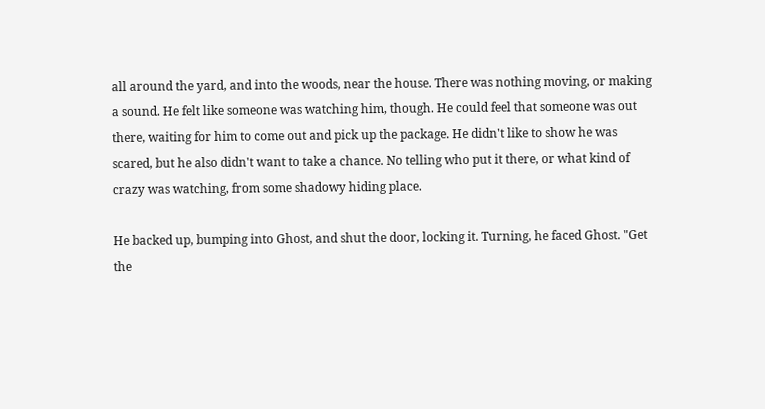all around the yard, and into the woods, near the house. There was nothing moving, or making a sound. He felt like someone was watching him, though. He could feel that someone was out there, waiting for him to come out and pick up the package. He didn't like to show he was scared, but he also didn't want to take a chance. No telling who put it there, or what kind of crazy was watching, from some shadowy hiding place.

He backed up, bumping into Ghost, and shut the door, locking it. Turning, he faced Ghost. "Get the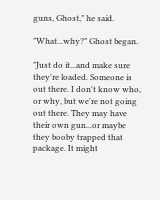guns, Ghost," he said.

"What...why?" Ghost began.

"Just do it...and make sure they're loaded. Someone is out there. I don't know who, or why, but we're not going out there. They may have their own gun...or maybe they booby trapped that package. It might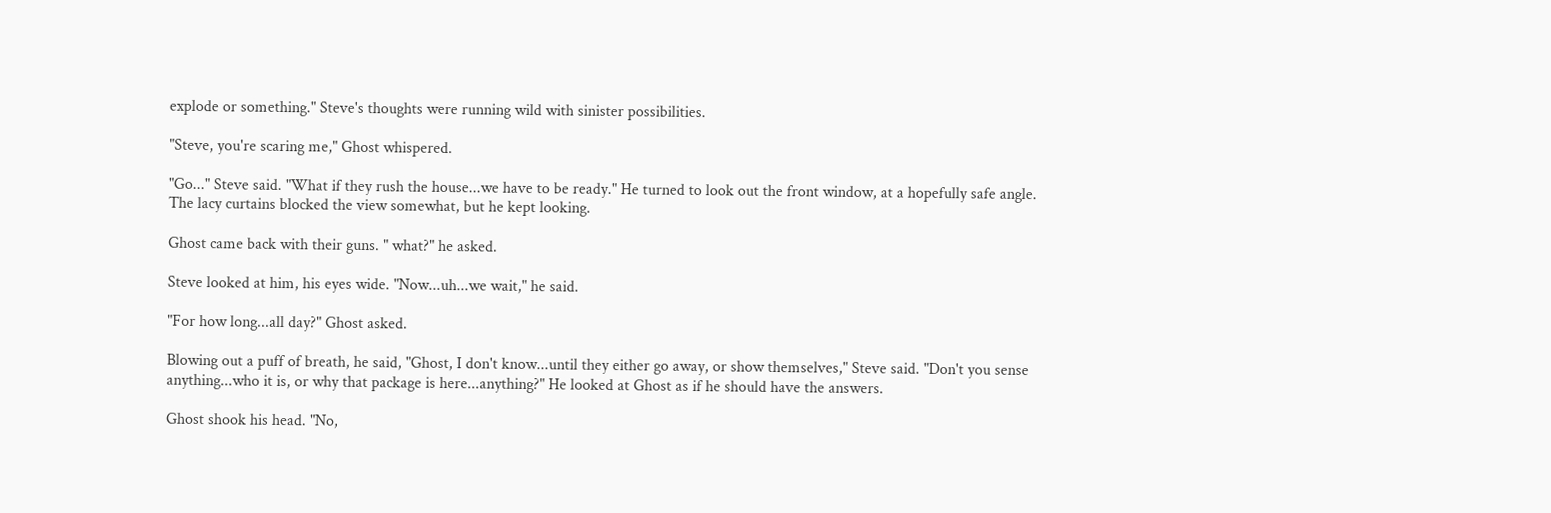explode or something." Steve's thoughts were running wild with sinister possibilities.

"Steve, you're scaring me," Ghost whispered.

"Go..." Steve said. "What if they rush the house...we have to be ready." He turned to look out the front window, at a hopefully safe angle. The lacy curtains blocked the view somewhat, but he kept looking.

Ghost came back with their guns. " what?" he asked.

Steve looked at him, his eyes wide. "Now...uh...we wait," he said.

"For how long...all day?" Ghost asked.

Blowing out a puff of breath, he said, "Ghost, I don't know...until they either go away, or show themselves," Steve said. "Don't you sense anything...who it is, or why that package is here...anything?" He looked at Ghost as if he should have the answers.

Ghost shook his head. "No,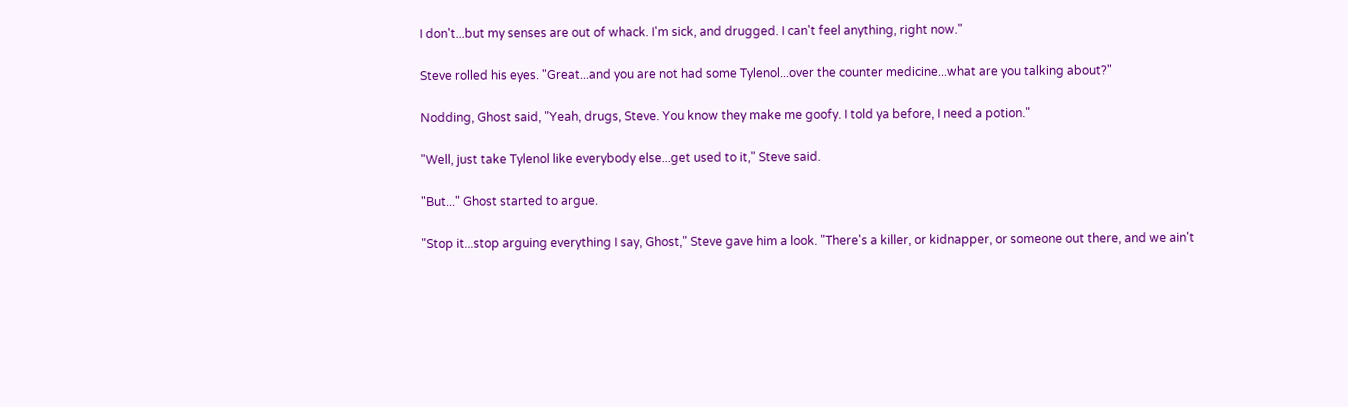I don't...but my senses are out of whack. I'm sick, and drugged. I can't feel anything, right now."

Steve rolled his eyes. "Great...and you are not had some Tylenol...over the counter medicine...what are you talking about?"

Nodding, Ghost said, "Yeah, drugs, Steve. You know they make me goofy. I told ya before, I need a potion."

"Well, just take Tylenol like everybody else...get used to it," Steve said.

"But..." Ghost started to argue.

"Stop it...stop arguing everything I say, Ghost," Steve gave him a look. "There's a killer, or kidnapper, or someone out there, and we ain't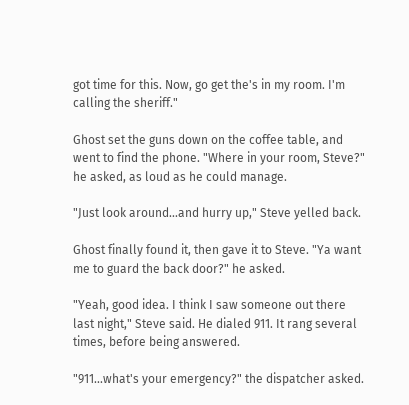got time for this. Now, go get the's in my room. I'm calling the sheriff."

Ghost set the guns down on the coffee table, and went to find the phone. "Where in your room, Steve?" he asked, as loud as he could manage.

"Just look around...and hurry up," Steve yelled back.

Ghost finally found it, then gave it to Steve. "Ya want me to guard the back door?" he asked.

"Yeah, good idea. I think I saw someone out there last night," Steve said. He dialed 911. It rang several times, before being answered.

"911...what's your emergency?" the dispatcher asked.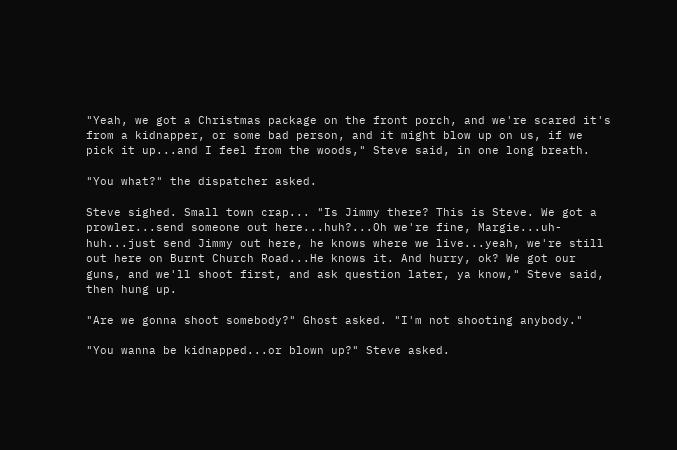"Yeah, we got a Christmas package on the front porch, and we're scared it's from a kidnapper, or some bad person, and it might blow up on us, if we pick it up...and I feel from the woods," Steve said, in one long breath.

"You what?" the dispatcher asked.

Steve sighed. Small town crap... "Is Jimmy there? This is Steve. We got a prowler...send someone out here...huh?...Oh we're fine, Margie...uh-huh...just send Jimmy out here, he knows where we live...yeah, we're still out here on Burnt Church Road...He knows it. And hurry, ok? We got our guns, and we'll shoot first, and ask question later, ya know," Steve said, then hung up.

"Are we gonna shoot somebody?" Ghost asked. "I'm not shooting anybody."

"You wanna be kidnapped...or blown up?" Steve asked.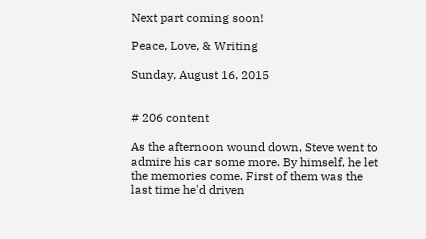Next part coming soon!

Peace, Love, & Writing

Sunday, August 16, 2015


# 206 content

As the afternoon wound down, Steve went to admire his car some more. By himself, he let the memories come. First of them was the last time he'd driven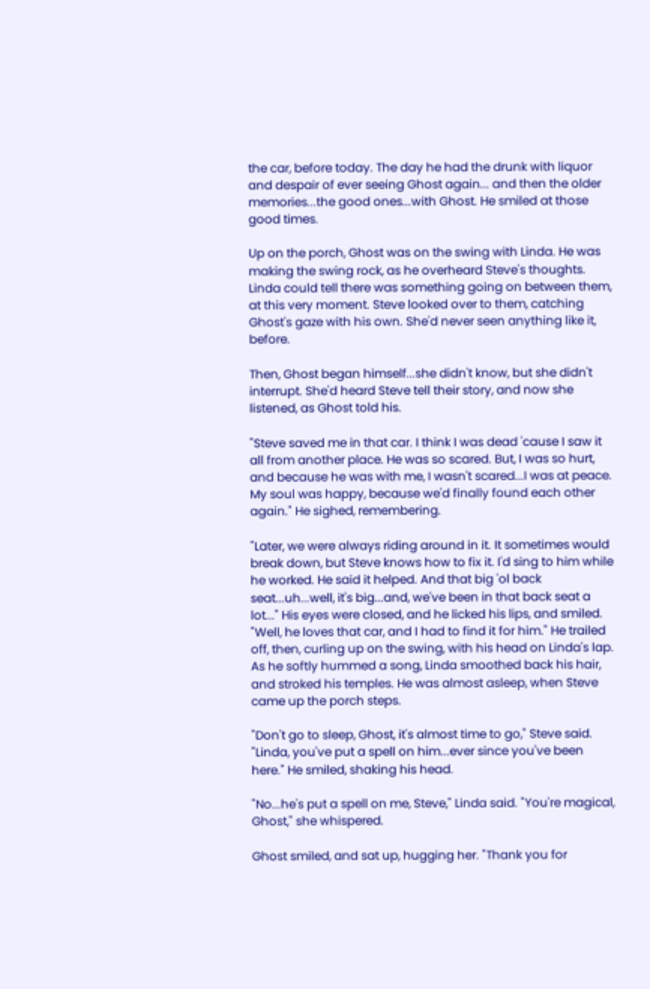the car, before today. The day he had the drunk with liquor and despair of ever seeing Ghost again... and then the older memories...the good ones...with Ghost. He smiled at those good times.

Up on the porch, Ghost was on the swing with Linda. He was making the swing rock, as he overheard Steve's thoughts. Linda could tell there was something going on between them, at this very moment. Steve looked over to them, catching Ghost's gaze with his own. She'd never seen anything like it, before.

Then, Ghost began himself...she didn't know, but she didn't interrupt. She'd heard Steve tell their story, and now she listened, as Ghost told his.

"Steve saved me in that car. I think I was dead 'cause I saw it all from another place. He was so scared. But, I was so hurt, and because he was with me, I wasn't scared...I was at peace. My soul was happy, because we'd finally found each other again." He sighed, remembering.

"Later, we were always riding around in it. It sometimes would break down, but Steve knows how to fix it. I'd sing to him while he worked. He said it helped. And that big 'ol back seat...uh...well, it's big...and, we've been in that back seat a lot..." His eyes were closed, and he licked his lips, and smiled. "Well, he loves that car, and I had to find it for him." He trailed off, then, curling up on the swing, with his head on Linda's lap. As he softly hummed a song, Linda smoothed back his hair, and stroked his temples. He was almost asleep, when Steve came up the porch steps.

"Don't go to sleep, Ghost, it's almost time to go," Steve said. "Linda, you've put a spell on him...ever since you've been here." He smiled, shaking his head.

"No...he's put a spell on me, Steve," Linda said. "You're magical, Ghost," she whispered.

Ghost smiled, and sat up, hugging her. "Thank you for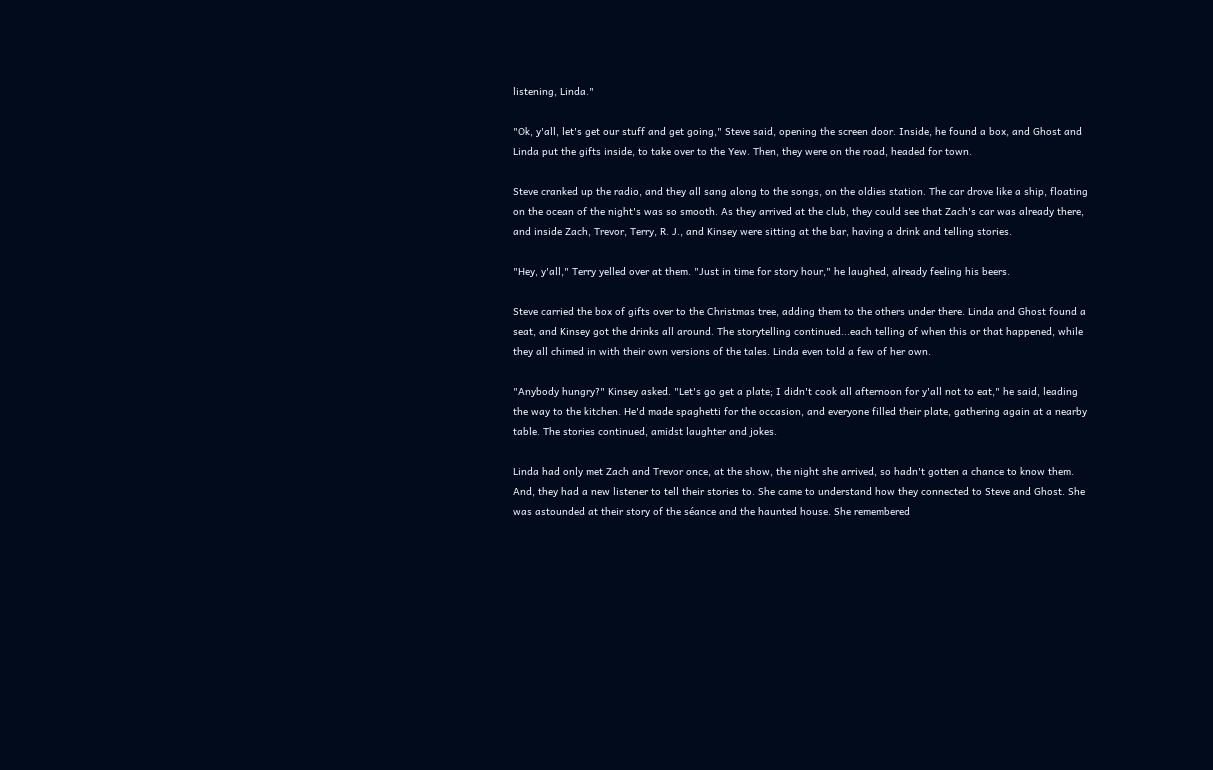listening, Linda."

"Ok, y'all, let's get our stuff and get going," Steve said, opening the screen door. Inside, he found a box, and Ghost and Linda put the gifts inside, to take over to the Yew. Then, they were on the road, headed for town.

Steve cranked up the radio, and they all sang along to the songs, on the oldies station. The car drove like a ship, floating on the ocean of the night's was so smooth. As they arrived at the club, they could see that Zach's car was already there, and inside Zach, Trevor, Terry, R. J., and Kinsey were sitting at the bar, having a drink and telling stories.

"Hey, y'all," Terry yelled over at them. "Just in time for story hour," he laughed, already feeling his beers.

Steve carried the box of gifts over to the Christmas tree, adding them to the others under there. Linda and Ghost found a seat, and Kinsey got the drinks all around. The storytelling continued...each telling of when this or that happened, while they all chimed in with their own versions of the tales. Linda even told a few of her own.

"Anybody hungry?" Kinsey asked. "Let's go get a plate; I didn't cook all afternoon for y'all not to eat," he said, leading the way to the kitchen. He'd made spaghetti for the occasion, and everyone filled their plate, gathering again at a nearby table. The stories continued, amidst laughter and jokes.

Linda had only met Zach and Trevor once, at the show, the night she arrived, so hadn't gotten a chance to know them. And, they had a new listener to tell their stories to. She came to understand how they connected to Steve and Ghost. She was astounded at their story of the séance and the haunted house. She remembered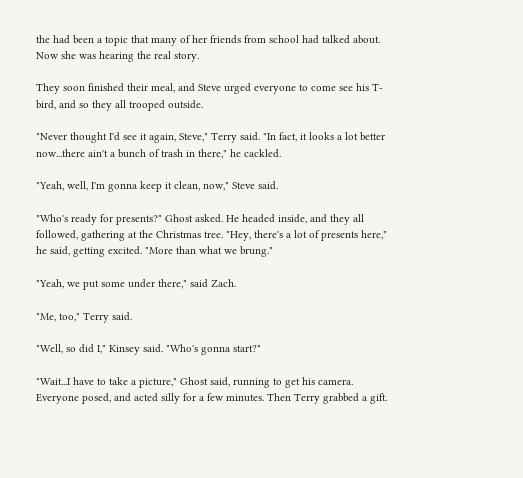the had been a topic that many of her friends from school had talked about. Now she was hearing the real story.

They soon finished their meal, and Steve urged everyone to come see his T-bird, and so they all trooped outside.

"Never thought I'd see it again, Steve," Terry said. "In fact, it looks a lot better now...there ain't a bunch of trash in there," he cackled.

"Yeah, well, I'm gonna keep it clean, now," Steve said.

"Who's ready for presents?" Ghost asked. He headed inside, and they all followed, gathering at the Christmas tree. "Hey, there's a lot of presents here," he said, getting excited. "More than what we brung."

"Yeah, we put some under there," said Zach.

"Me, too," Terry said.

"Well, so did I," Kinsey said. "Who's gonna start?"

"Wait...I have to take a picture," Ghost said, running to get his camera. Everyone posed, and acted silly for a few minutes. Then Terry grabbed a gift.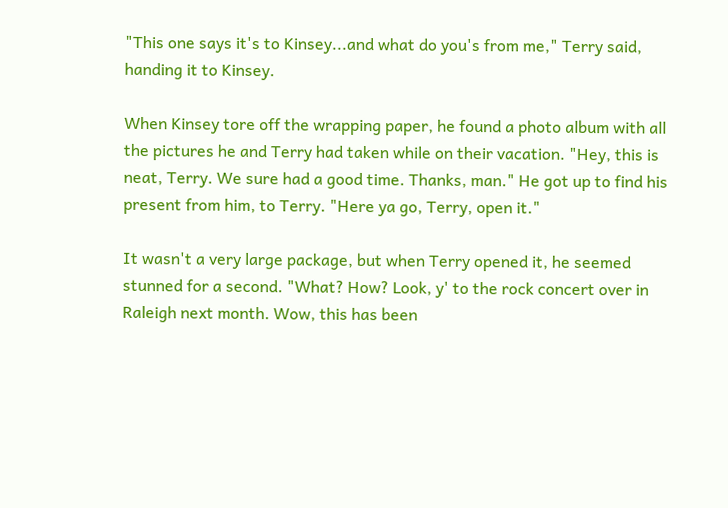"This one says it's to Kinsey...and what do you's from me," Terry said, handing it to Kinsey.

When Kinsey tore off the wrapping paper, he found a photo album with all the pictures he and Terry had taken while on their vacation. "Hey, this is neat, Terry. We sure had a good time. Thanks, man." He got up to find his present from him, to Terry. "Here ya go, Terry, open it."

It wasn't a very large package, but when Terry opened it, he seemed stunned for a second. "What? How? Look, y' to the rock concert over in Raleigh next month. Wow, this has been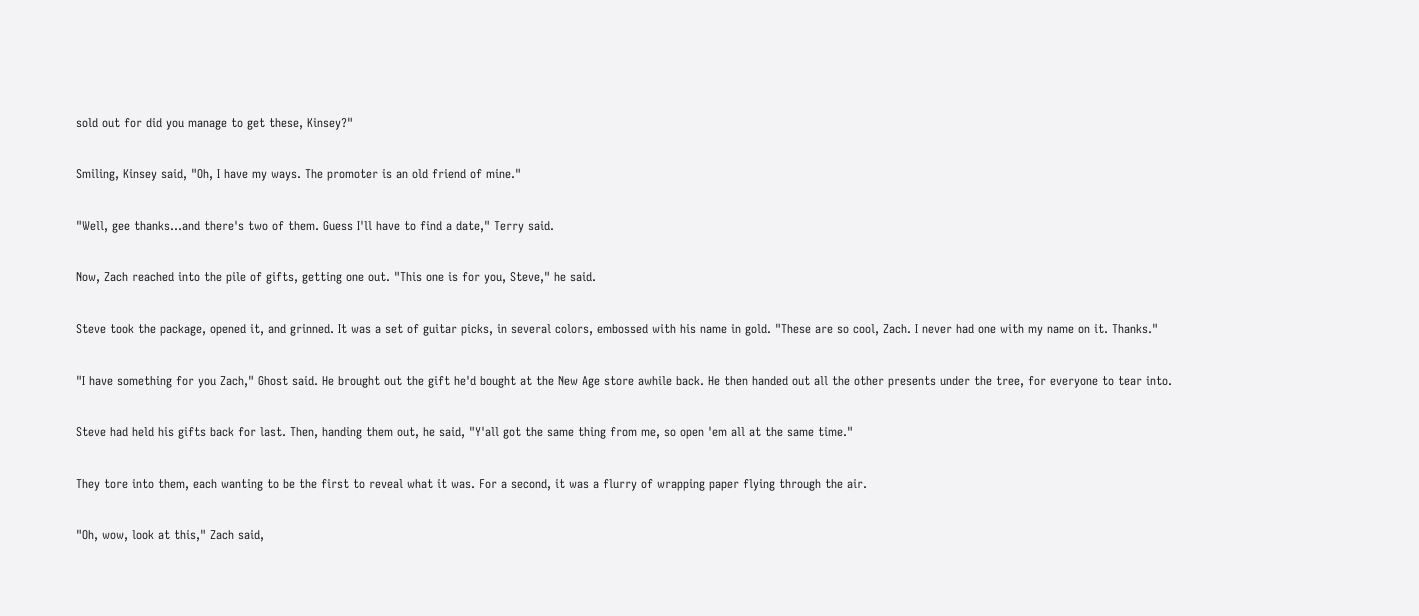sold out for did you manage to get these, Kinsey?"

Smiling, Kinsey said, "Oh, I have my ways. The promoter is an old friend of mine."

"Well, gee thanks...and there's two of them. Guess I'll have to find a date," Terry said.

Now, Zach reached into the pile of gifts, getting one out. "This one is for you, Steve," he said.

Steve took the package, opened it, and grinned. It was a set of guitar picks, in several colors, embossed with his name in gold. "These are so cool, Zach. I never had one with my name on it. Thanks."

"I have something for you Zach," Ghost said. He brought out the gift he'd bought at the New Age store awhile back. He then handed out all the other presents under the tree, for everyone to tear into.

Steve had held his gifts back for last. Then, handing them out, he said, "Y'all got the same thing from me, so open 'em all at the same time."

They tore into them, each wanting to be the first to reveal what it was. For a second, it was a flurry of wrapping paper flying through the air.

"Oh, wow, look at this," Zach said,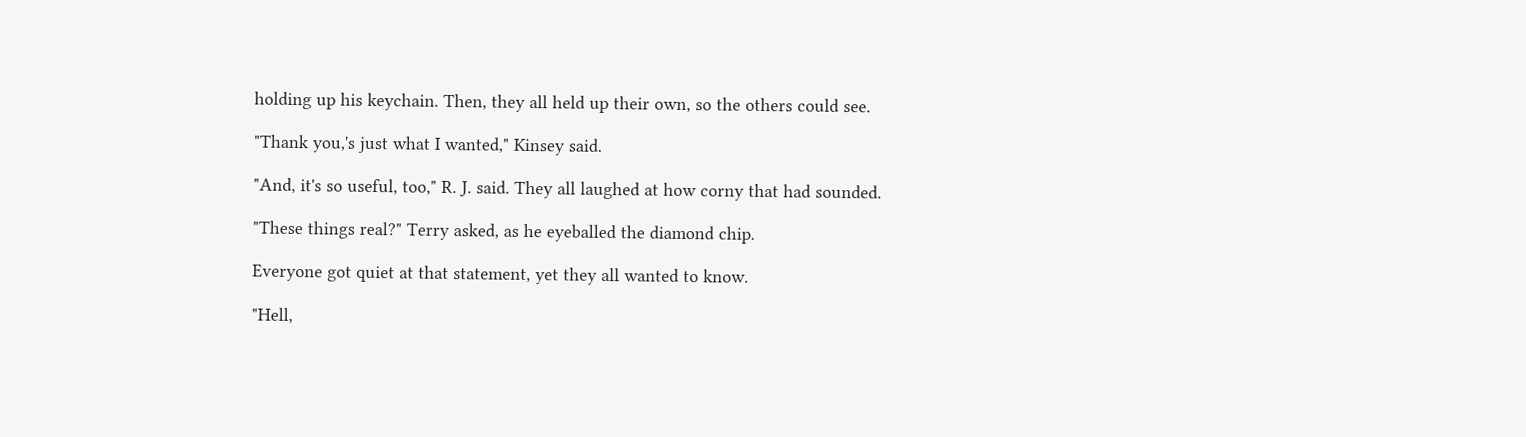holding up his keychain. Then, they all held up their own, so the others could see.

"Thank you,'s just what I wanted," Kinsey said.

"And, it's so useful, too," R. J. said. They all laughed at how corny that had sounded.

"These things real?" Terry asked, as he eyeballed the diamond chip.

Everyone got quiet at that statement, yet they all wanted to know.

"Hell,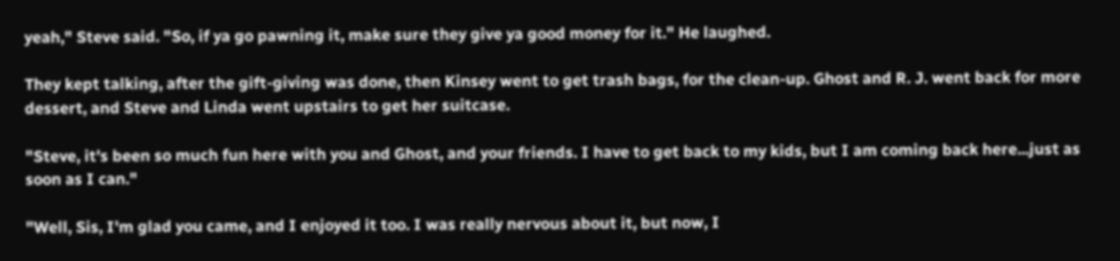yeah," Steve said. "So, if ya go pawning it, make sure they give ya good money for it." He laughed.

They kept talking, after the gift-giving was done, then Kinsey went to get trash bags, for the clean-up. Ghost and R. J. went back for more dessert, and Steve and Linda went upstairs to get her suitcase.

"Steve, it's been so much fun here with you and Ghost, and your friends. I have to get back to my kids, but I am coming back here...just as soon as I can."

"Well, Sis, I'm glad you came, and I enjoyed it too. I was really nervous about it, but now, I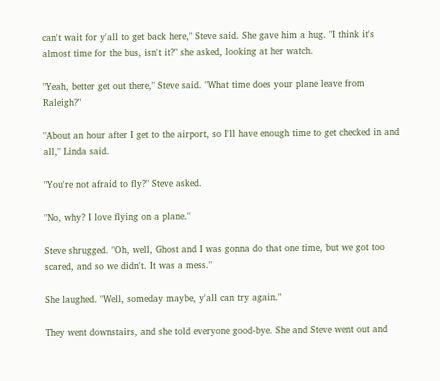can't wait for y'all to get back here," Steve said. She gave him a hug. "I think it's almost time for the bus, isn't it?" she asked, looking at her watch.

"Yeah, better get out there," Steve said. "What time does your plane leave from Raleigh?"

"About an hour after I get to the airport, so I'll have enough time to get checked in and all," Linda said.

"You're not afraid to fly?" Steve asked.

"No, why? I love flying on a plane."

Steve shrugged. "Oh, well, Ghost and I was gonna do that one time, but we got too scared, and so we didn't. It was a mess."

She laughed. "Well, someday maybe, y'all can try again."

They went downstairs, and she told everyone good-bye. She and Steve went out and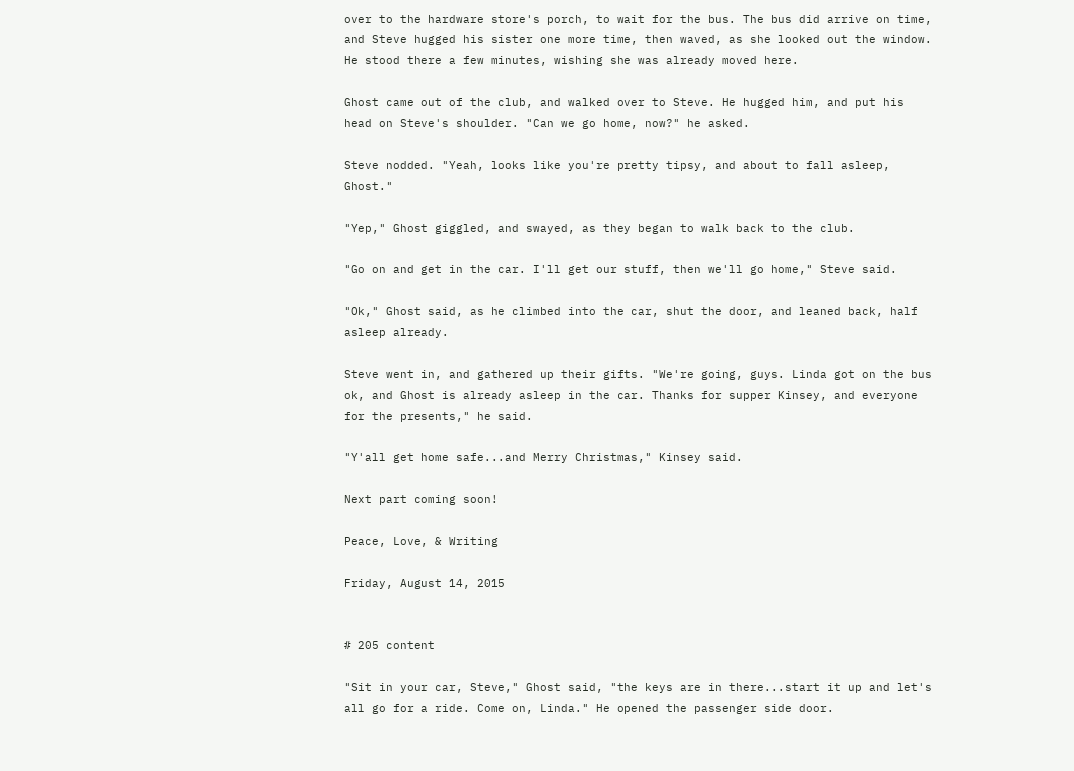over to the hardware store's porch, to wait for the bus. The bus did arrive on time, and Steve hugged his sister one more time, then waved, as she looked out the window. He stood there a few minutes, wishing she was already moved here.

Ghost came out of the club, and walked over to Steve. He hugged him, and put his head on Steve's shoulder. "Can we go home, now?" he asked.

Steve nodded. "Yeah, looks like you're pretty tipsy, and about to fall asleep, Ghost."

"Yep," Ghost giggled, and swayed, as they began to walk back to the club.

"Go on and get in the car. I'll get our stuff, then we'll go home," Steve said.

"Ok," Ghost said, as he climbed into the car, shut the door, and leaned back, half asleep already.

Steve went in, and gathered up their gifts. "We're going, guys. Linda got on the bus ok, and Ghost is already asleep in the car. Thanks for supper Kinsey, and everyone for the presents," he said.

"Y'all get home safe...and Merry Christmas," Kinsey said.

Next part coming soon!

Peace, Love, & Writing

Friday, August 14, 2015


# 205 content

"Sit in your car, Steve," Ghost said, "the keys are in there...start it up and let's all go for a ride. Come on, Linda." He opened the passenger side door.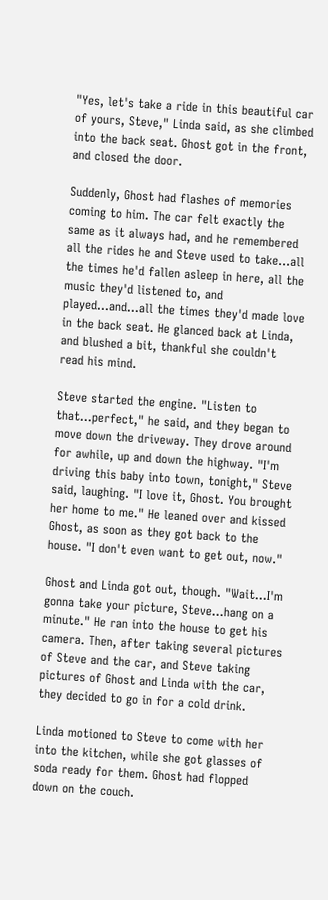"Yes, let's take a ride in this beautiful car of yours, Steve," Linda said, as she climbed into the back seat. Ghost got in the front, and closed the door.

Suddenly, Ghost had flashes of memories coming to him. The car felt exactly the same as it always had, and he remembered all the rides he and Steve used to take...all the times he'd fallen asleep in here, all the music they'd listened to, and played...and...all the times they'd made love in the back seat. He glanced back at Linda, and blushed a bit, thankful she couldn't read his mind.

Steve started the engine. "Listen to that...perfect," he said, and they began to move down the driveway. They drove around for awhile, up and down the highway. "I'm driving this baby into town, tonight," Steve said, laughing. "I love it, Ghost. You brought her home to me." He leaned over and kissed Ghost, as soon as they got back to the house. "I don't even want to get out, now."

Ghost and Linda got out, though. "Wait...I'm gonna take your picture, Steve...hang on a minute." He ran into the house to get his camera. Then, after taking several pictures of Steve and the car, and Steve taking pictures of Ghost and Linda with the car, they decided to go in for a cold drink.

Linda motioned to Steve to come with her into the kitchen, while she got glasses of soda ready for them. Ghost had flopped down on the couch.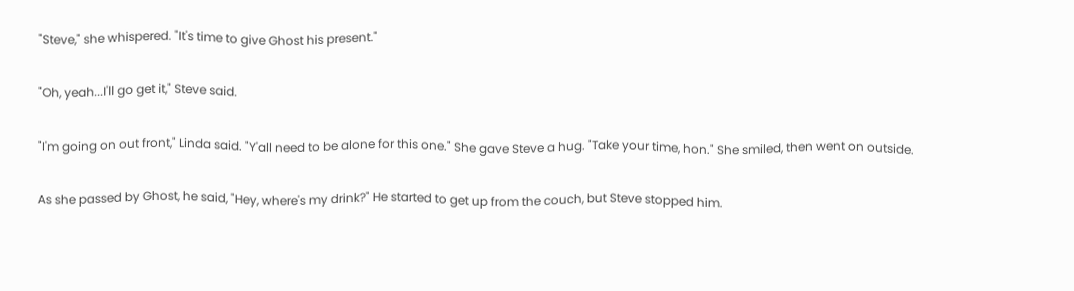"Steve," she whispered. "It's time to give Ghost his present."

"Oh, yeah...I'll go get it," Steve said.

"I'm going on out front," Linda said. "Y'all need to be alone for this one." She gave Steve a hug. "Take your time, hon." She smiled, then went on outside.

As she passed by Ghost, he said, "Hey, where's my drink?" He started to get up from the couch, but Steve stopped him.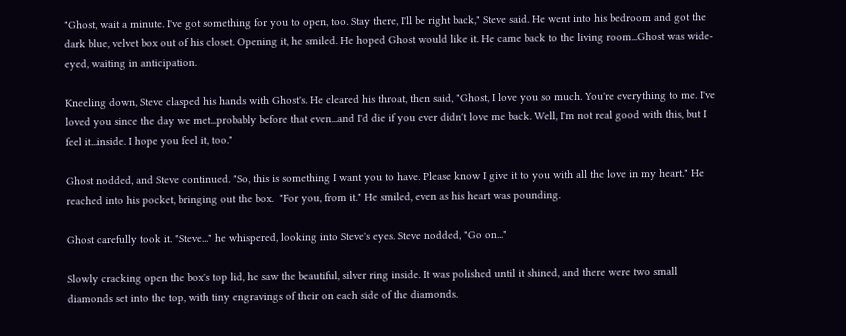"Ghost, wait a minute. I've got something for you to open, too. Stay there, I'll be right back," Steve said. He went into his bedroom and got the dark blue, velvet box out of his closet. Opening it, he smiled. He hoped Ghost would like it. He came back to the living room...Ghost was wide-eyed, waiting in anticipation.

Kneeling down, Steve clasped his hands with Ghost's. He cleared his throat, then said, "Ghost, I love you so much. You're everything to me. I've loved you since the day we met...probably before that even...and I'd die if you ever didn't love me back. Well, I'm not real good with this, but I feel it...inside. I hope you feel it, too."

Ghost nodded, and Steve continued. "So, this is something I want you to have. Please know I give it to you with all the love in my heart." He reached into his pocket, bringing out the box.  "For you, from it." He smiled, even as his heart was pounding.

Ghost carefully took it. "Steve..." he whispered, looking into Steve's eyes. Steve nodded, "Go on..."

Slowly cracking open the box's top lid, he saw the beautiful, silver ring inside. It was polished until it shined, and there were two small diamonds set into the top, with tiny engravings of their on each side of the diamonds.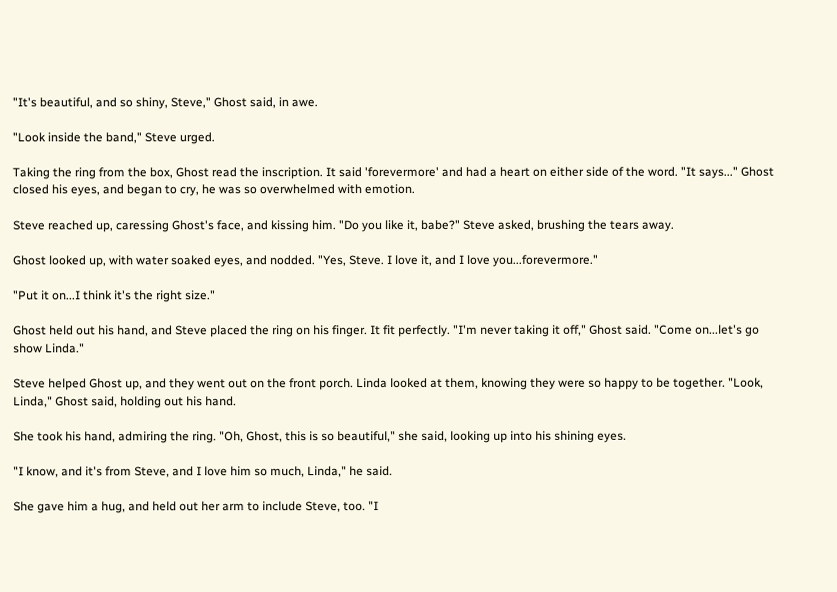"It's beautiful, and so shiny, Steve," Ghost said, in awe.

"Look inside the band," Steve urged.

Taking the ring from the box, Ghost read the inscription. It said 'forevermore' and had a heart on either side of the word. "It says..." Ghost closed his eyes, and began to cry, he was so overwhelmed with emotion.

Steve reached up, caressing Ghost's face, and kissing him. "Do you like it, babe?" Steve asked, brushing the tears away.

Ghost looked up, with water soaked eyes, and nodded. "Yes, Steve. I love it, and I love you...forevermore."

"Put it on...I think it's the right size."

Ghost held out his hand, and Steve placed the ring on his finger. It fit perfectly. "I'm never taking it off," Ghost said. "Come on...let's go show Linda."

Steve helped Ghost up, and they went out on the front porch. Linda looked at them, knowing they were so happy to be together. "Look, Linda," Ghost said, holding out his hand.

She took his hand, admiring the ring. "Oh, Ghost, this is so beautiful," she said, looking up into his shining eyes.

"I know, and it's from Steve, and I love him so much, Linda," he said.

She gave him a hug, and held out her arm to include Steve, too. "I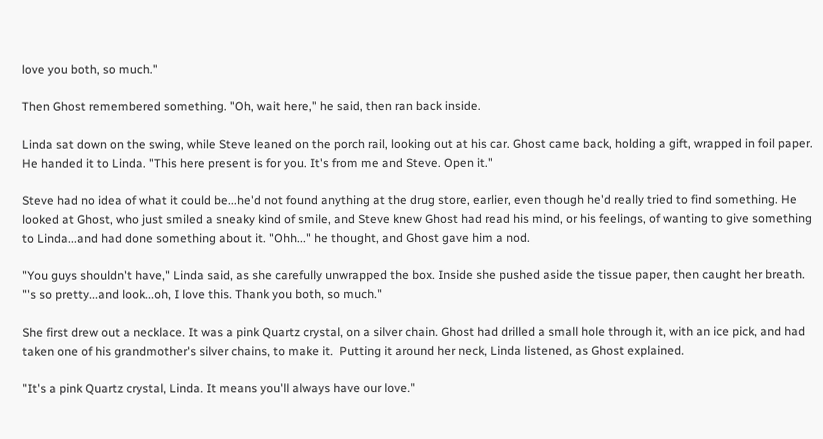love you both, so much."

Then Ghost remembered something. "Oh, wait here," he said, then ran back inside.

Linda sat down on the swing, while Steve leaned on the porch rail, looking out at his car. Ghost came back, holding a gift, wrapped in foil paper. He handed it to Linda. "This here present is for you. It's from me and Steve. Open it."

Steve had no idea of what it could be...he'd not found anything at the drug store, earlier, even though he'd really tried to find something. He looked at Ghost, who just smiled a sneaky kind of smile, and Steve knew Ghost had read his mind, or his feelings, of wanting to give something to Linda...and had done something about it. "Ohh..." he thought, and Ghost gave him a nod.

"You guys shouldn't have," Linda said, as she carefully unwrapped the box. Inside she pushed aside the tissue paper, then caught her breath. "'s so pretty...and look...oh, I love this. Thank you both, so much."

She first drew out a necklace. It was a pink Quartz crystal, on a silver chain. Ghost had drilled a small hole through it, with an ice pick, and had taken one of his grandmother's silver chains, to make it.  Putting it around her neck, Linda listened, as Ghost explained.

"It's a pink Quartz crystal, Linda. It means you'll always have our love."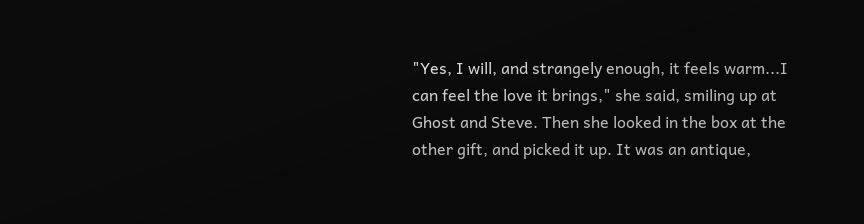"Yes, I will, and strangely enough, it feels warm...I can feel the love it brings," she said, smiling up at Ghost and Steve. Then she looked in the box at the other gift, and picked it up. It was an antique,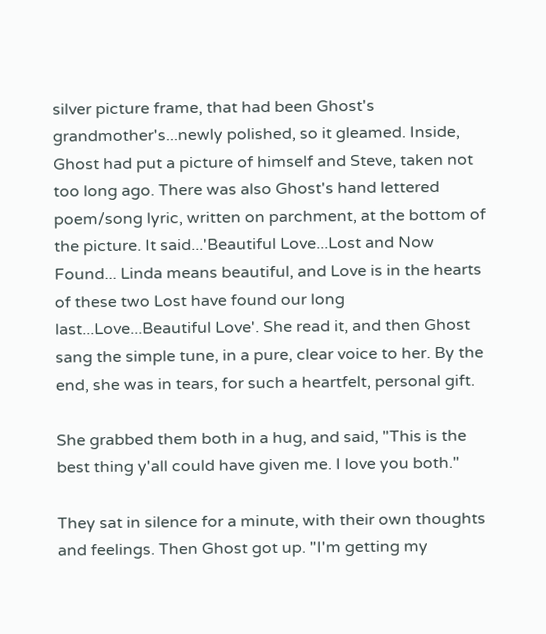silver picture frame, that had been Ghost's grandmother's...newly polished, so it gleamed. Inside, Ghost had put a picture of himself and Steve, taken not too long ago. There was also Ghost's hand lettered poem/song lyric, written on parchment, at the bottom of the picture. It said...'Beautiful Love...Lost and Now Found... Linda means beautiful, and Love is in the hearts of these two Lost have found our long last...Love...Beautiful Love'. She read it, and then Ghost sang the simple tune, in a pure, clear voice to her. By the end, she was in tears, for such a heartfelt, personal gift.

She grabbed them both in a hug, and said, "This is the best thing y'all could have given me. I love you both."

They sat in silence for a minute, with their own thoughts and feelings. Then Ghost got up. "I'm getting my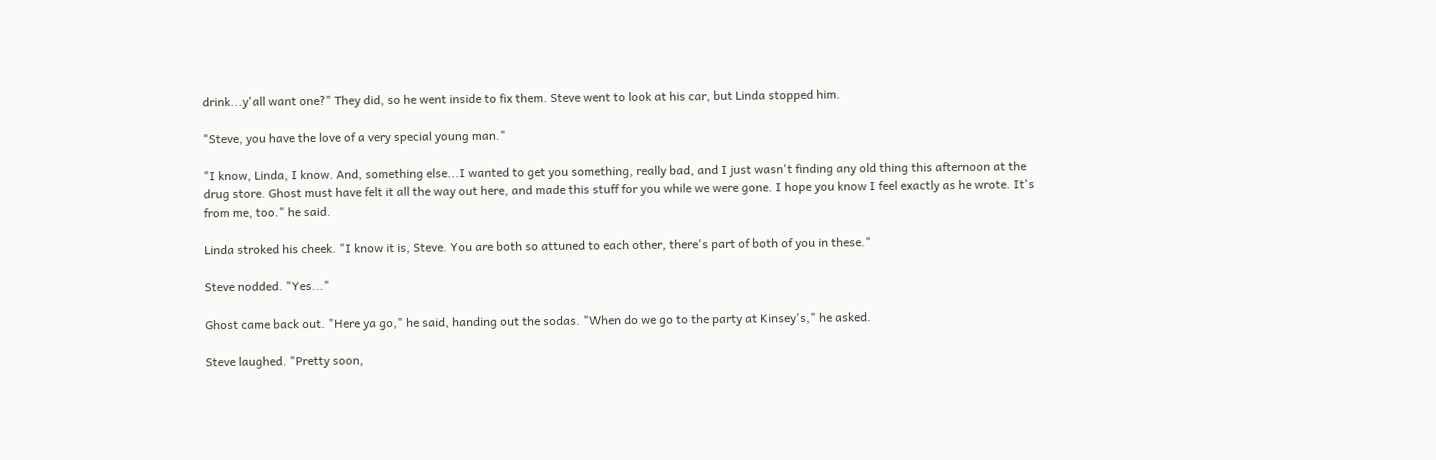drink...y'all want one?" They did, so he went inside to fix them. Steve went to look at his car, but Linda stopped him.

"Steve, you have the love of a very special young man."

"I know, Linda, I know. And, something else...I wanted to get you something, really bad, and I just wasn't finding any old thing this afternoon at the drug store. Ghost must have felt it all the way out here, and made this stuff for you while we were gone. I hope you know I feel exactly as he wrote. It's from me, too." he said.

Linda stroked his cheek. "I know it is, Steve. You are both so attuned to each other, there's part of both of you in these."

Steve nodded. "Yes..."

Ghost came back out. "Here ya go," he said, handing out the sodas. "When do we go to the party at Kinsey's," he asked.

Steve laughed. "Pretty soon,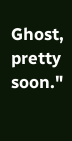Ghost, pretty soon."